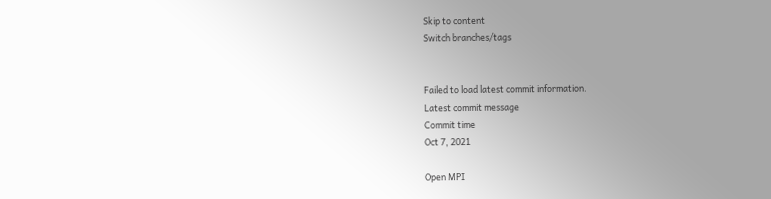Skip to content
Switch branches/tags


Failed to load latest commit information.
Latest commit message
Commit time
Oct 7, 2021

Open MPI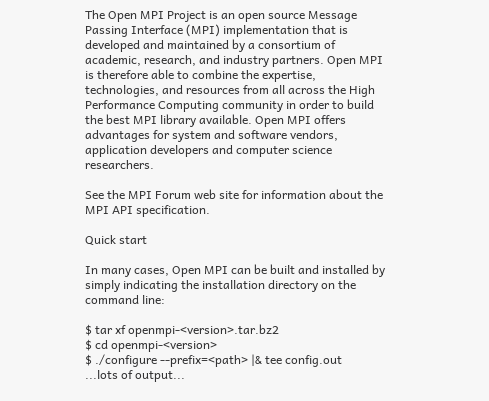The Open MPI Project is an open source Message Passing Interface (MPI) implementation that is developed and maintained by a consortium of academic, research, and industry partners. Open MPI is therefore able to combine the expertise, technologies, and resources from all across the High Performance Computing community in order to build the best MPI library available. Open MPI offers advantages for system and software vendors, application developers and computer science researchers.

See the MPI Forum web site for information about the MPI API specification.

Quick start

In many cases, Open MPI can be built and installed by simply indicating the installation directory on the command line:

$ tar xf openmpi-<version>.tar.bz2
$ cd openmpi-<version>
$ ./configure --prefix=<path> |& tee config.out
...lots of output...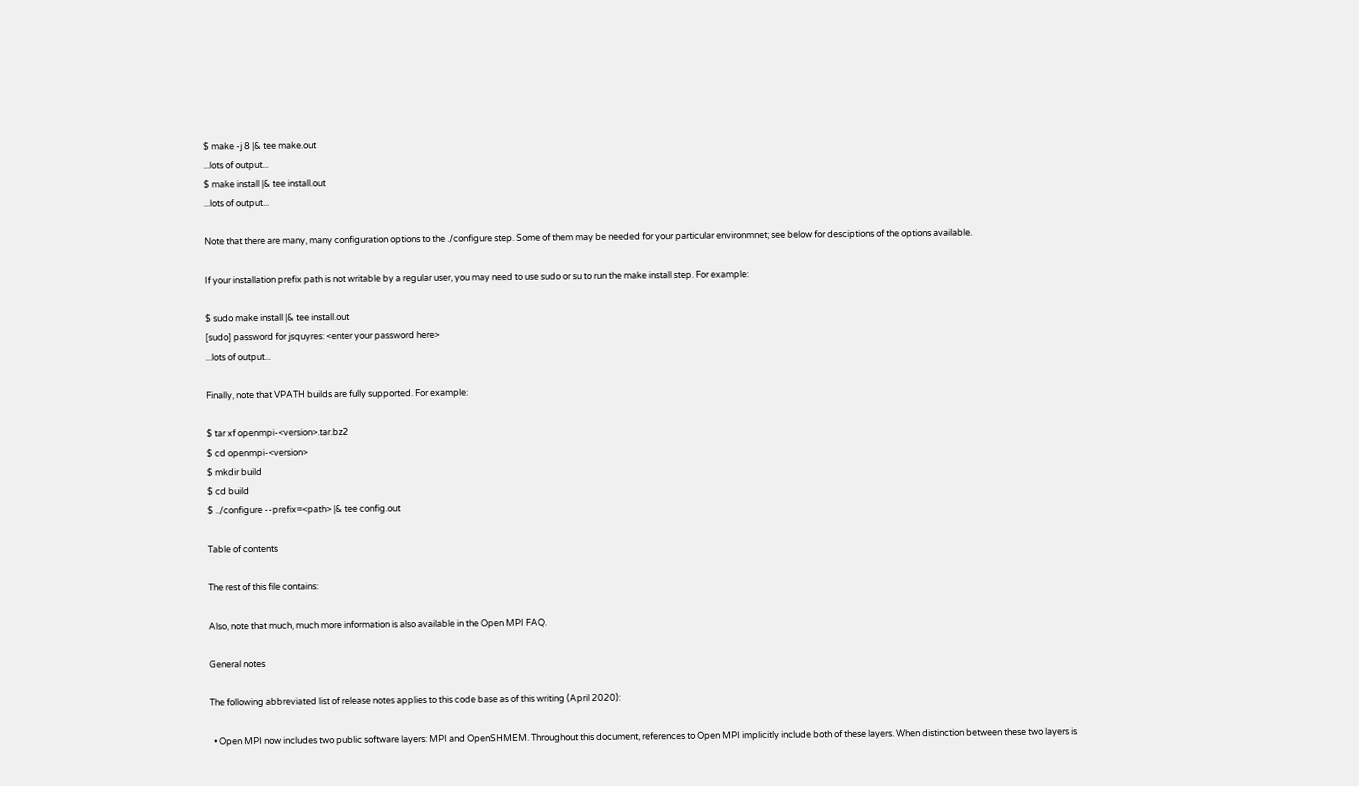$ make -j 8 |& tee make.out
...lots of output...
$ make install |& tee install.out
...lots of output...

Note that there are many, many configuration options to the ./configure step. Some of them may be needed for your particular environmnet; see below for desciptions of the options available.

If your installation prefix path is not writable by a regular user, you may need to use sudo or su to run the make install step. For example:

$ sudo make install |& tee install.out
[sudo] password for jsquyres: <enter your password here>
...lots of output...

Finally, note that VPATH builds are fully supported. For example:

$ tar xf openmpi-<version>.tar.bz2
$ cd openmpi-<version>
$ mkdir build
$ cd build
$ ../configure --prefix=<path> |& tee config.out

Table of contents

The rest of this file contains:

Also, note that much, much more information is also available in the Open MPI FAQ.

General notes

The following abbreviated list of release notes applies to this code base as of this writing (April 2020):

  • Open MPI now includes two public software layers: MPI and OpenSHMEM. Throughout this document, references to Open MPI implicitly include both of these layers. When distinction between these two layers is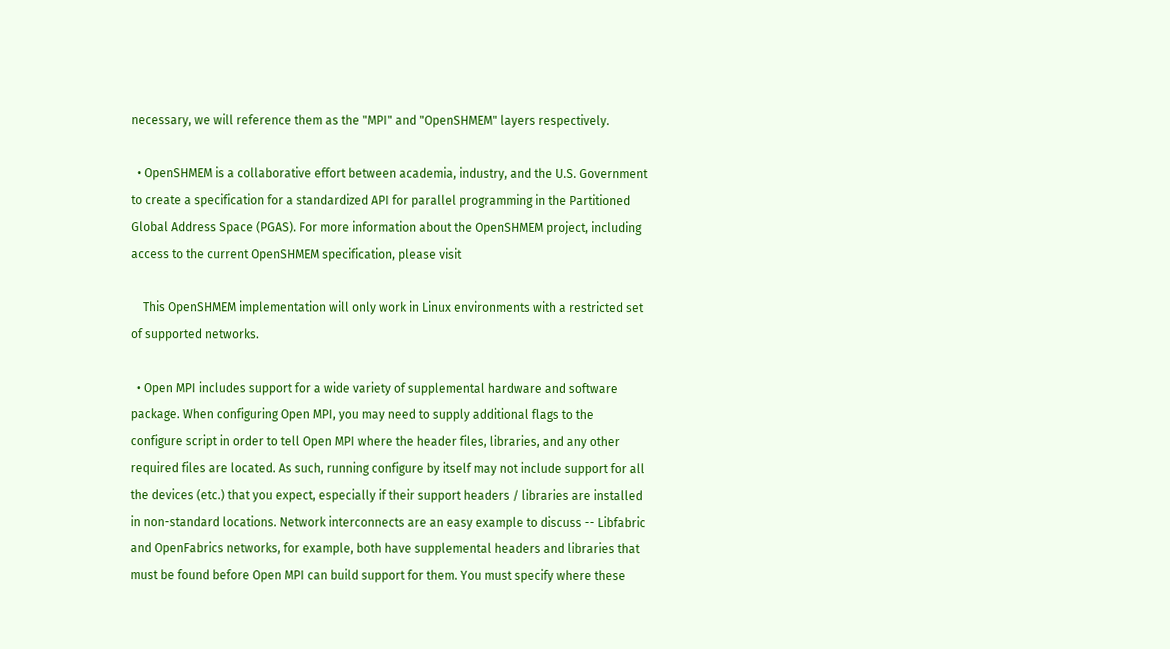necessary, we will reference them as the "MPI" and "OpenSHMEM" layers respectively.

  • OpenSHMEM is a collaborative effort between academia, industry, and the U.S. Government to create a specification for a standardized API for parallel programming in the Partitioned Global Address Space (PGAS). For more information about the OpenSHMEM project, including access to the current OpenSHMEM specification, please visit

    This OpenSHMEM implementation will only work in Linux environments with a restricted set of supported networks.

  • Open MPI includes support for a wide variety of supplemental hardware and software package. When configuring Open MPI, you may need to supply additional flags to the configure script in order to tell Open MPI where the header files, libraries, and any other required files are located. As such, running configure by itself may not include support for all the devices (etc.) that you expect, especially if their support headers / libraries are installed in non-standard locations. Network interconnects are an easy example to discuss -- Libfabric and OpenFabrics networks, for example, both have supplemental headers and libraries that must be found before Open MPI can build support for them. You must specify where these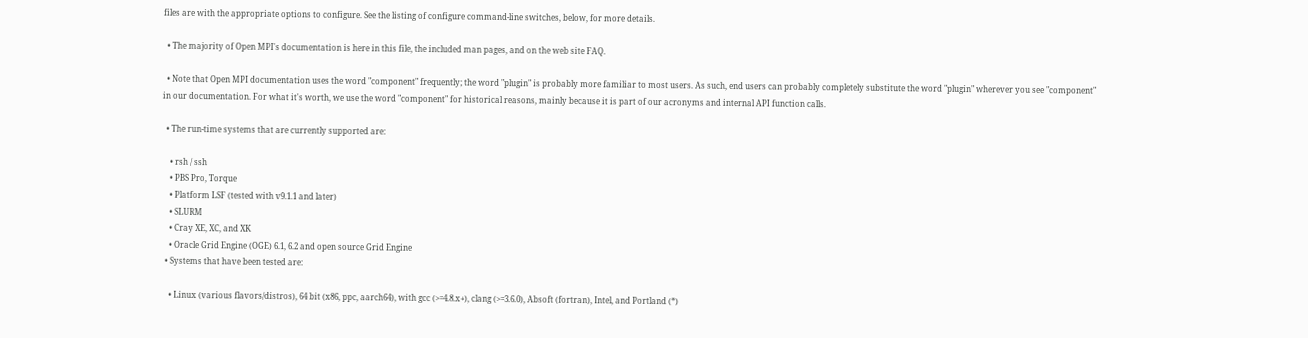files are with the appropriate options to configure. See the listing of configure command-line switches, below, for more details.

  • The majority of Open MPI's documentation is here in this file, the included man pages, and on the web site FAQ.

  • Note that Open MPI documentation uses the word "component" frequently; the word "plugin" is probably more familiar to most users. As such, end users can probably completely substitute the word "plugin" wherever you see "component" in our documentation. For what it's worth, we use the word "component" for historical reasons, mainly because it is part of our acronyms and internal API function calls.

  • The run-time systems that are currently supported are:

    • rsh / ssh
    • PBS Pro, Torque
    • Platform LSF (tested with v9.1.1 and later)
    • SLURM
    • Cray XE, XC, and XK
    • Oracle Grid Engine (OGE) 6.1, 6.2 and open source Grid Engine
  • Systems that have been tested are:

    • Linux (various flavors/distros), 64 bit (x86, ppc, aarch64), with gcc (>=4.8.x+), clang (>=3.6.0), Absoft (fortran), Intel, and Portland (*)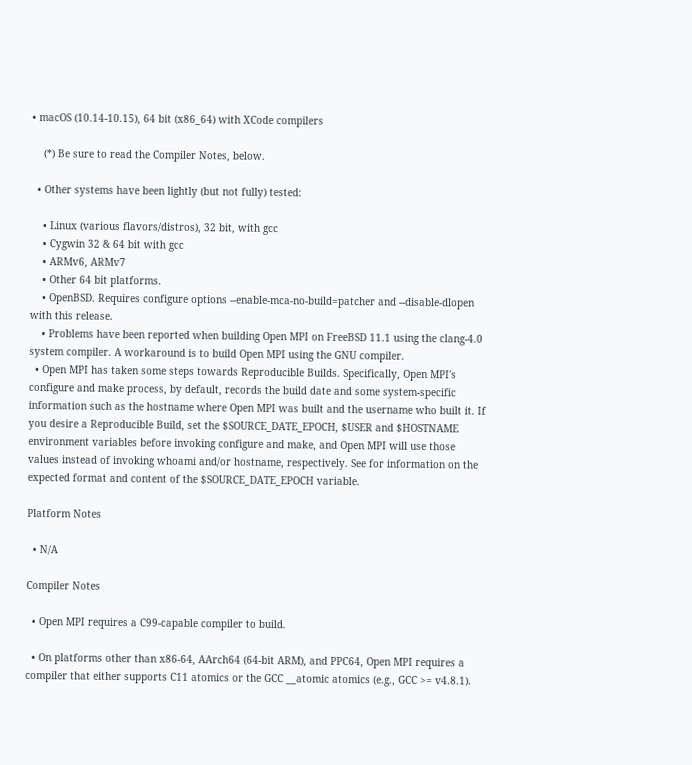• macOS (10.14-10.15), 64 bit (x86_64) with XCode compilers

    (*) Be sure to read the Compiler Notes, below.

  • Other systems have been lightly (but not fully) tested:

    • Linux (various flavors/distros), 32 bit, with gcc
    • Cygwin 32 & 64 bit with gcc
    • ARMv6, ARMv7
    • Other 64 bit platforms.
    • OpenBSD. Requires configure options --enable-mca-no-build=patcher and --disable-dlopen with this release.
    • Problems have been reported when building Open MPI on FreeBSD 11.1 using the clang-4.0 system compiler. A workaround is to build Open MPI using the GNU compiler.
  • Open MPI has taken some steps towards Reproducible Builds. Specifically, Open MPI's configure and make process, by default, records the build date and some system-specific information such as the hostname where Open MPI was built and the username who built it. If you desire a Reproducible Build, set the $SOURCE_DATE_EPOCH, $USER and $HOSTNAME environment variables before invoking configure and make, and Open MPI will use those values instead of invoking whoami and/or hostname, respectively. See for information on the expected format and content of the $SOURCE_DATE_EPOCH variable.

Platform Notes

  • N/A

Compiler Notes

  • Open MPI requires a C99-capable compiler to build.

  • On platforms other than x86-64, AArch64 (64-bit ARM), and PPC64, Open MPI requires a compiler that either supports C11 atomics or the GCC __atomic atomics (e.g., GCC >= v4.8.1).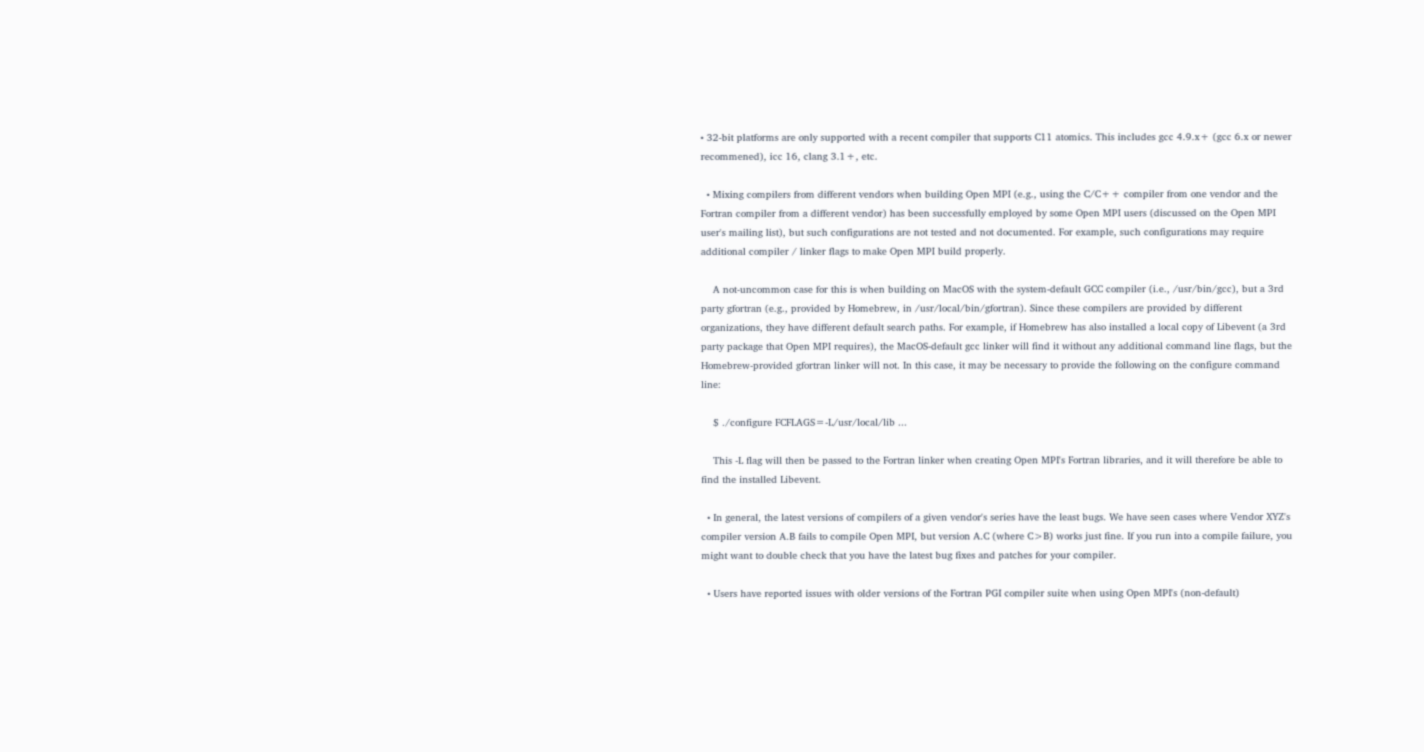• 32-bit platforms are only supported with a recent compiler that supports C11 atomics. This includes gcc 4.9.x+ (gcc 6.x or newer recommened), icc 16, clang 3.1+, etc.

  • Mixing compilers from different vendors when building Open MPI (e.g., using the C/C++ compiler from one vendor and the Fortran compiler from a different vendor) has been successfully employed by some Open MPI users (discussed on the Open MPI user's mailing list), but such configurations are not tested and not documented. For example, such configurations may require additional compiler / linker flags to make Open MPI build properly.

    A not-uncommon case for this is when building on MacOS with the system-default GCC compiler (i.e., /usr/bin/gcc), but a 3rd party gfortran (e.g., provided by Homebrew, in /usr/local/bin/gfortran). Since these compilers are provided by different organizations, they have different default search paths. For example, if Homebrew has also installed a local copy of Libevent (a 3rd party package that Open MPI requires), the MacOS-default gcc linker will find it without any additional command line flags, but the Homebrew-provided gfortran linker will not. In this case, it may be necessary to provide the following on the configure command line:

    $ ./configure FCFLAGS=-L/usr/local/lib ...

    This -L flag will then be passed to the Fortran linker when creating Open MPI's Fortran libraries, and it will therefore be able to find the installed Libevent.

  • In general, the latest versions of compilers of a given vendor's series have the least bugs. We have seen cases where Vendor XYZ's compiler version A.B fails to compile Open MPI, but version A.C (where C>B) works just fine. If you run into a compile failure, you might want to double check that you have the latest bug fixes and patches for your compiler.

  • Users have reported issues with older versions of the Fortran PGI compiler suite when using Open MPI's (non-default)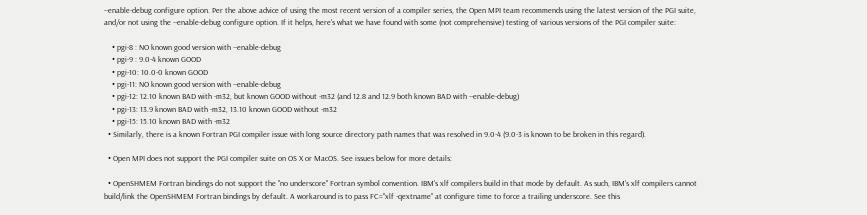--enable-debug configure option. Per the above advice of using the most recent version of a compiler series, the Open MPI team recommends using the latest version of the PGI suite, and/or not using the --enable-debug configure option. If it helps, here's what we have found with some (not comprehensive) testing of various versions of the PGI compiler suite:

    • pgi-8 : NO known good version with --enable-debug
    • pgi-9 : 9.0-4 known GOOD
    • pgi-10: 10.0-0 known GOOD
    • pgi-11: NO known good version with --enable-debug
    • pgi-12: 12.10 known BAD with -m32, but known GOOD without -m32 (and 12.8 and 12.9 both known BAD with --enable-debug)
    • pgi-13: 13.9 known BAD with -m32, 13.10 known GOOD without -m32
    • pgi-15: 15.10 known BAD with -m32
  • Similarly, there is a known Fortran PGI compiler issue with long source directory path names that was resolved in 9.0-4 (9.0-3 is known to be broken in this regard).

  • Open MPI does not support the PGI compiler suite on OS X or MacOS. See issues below for more details:

  • OpenSHMEM Fortran bindings do not support the "no underscore" Fortran symbol convention. IBM's xlf compilers build in that mode by default. As such, IBM's xlf compilers cannot build/link the OpenSHMEM Fortran bindings by default. A workaround is to pass FC="xlf -qextname" at configure time to force a trailing underscore. See this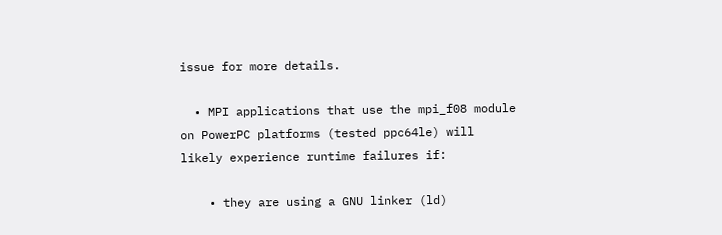issue for more details.

  • MPI applications that use the mpi_f08 module on PowerPC platforms (tested ppc64le) will likely experience runtime failures if:

    • they are using a GNU linker (ld)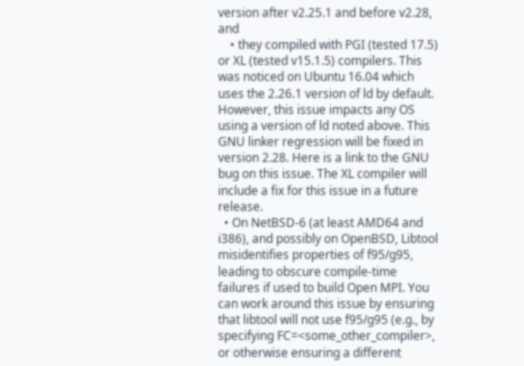version after v2.25.1 and before v2.28, and
    • they compiled with PGI (tested 17.5) or XL (tested v15.1.5) compilers. This was noticed on Ubuntu 16.04 which uses the 2.26.1 version of ld by default. However, this issue impacts any OS using a version of ld noted above. This GNU linker regression will be fixed in version 2.28. Here is a link to the GNU bug on this issue. The XL compiler will include a fix for this issue in a future release.
  • On NetBSD-6 (at least AMD64 and i386), and possibly on OpenBSD, Libtool misidentifies properties of f95/g95, leading to obscure compile-time failures if used to build Open MPI. You can work around this issue by ensuring that libtool will not use f95/g95 (e.g., by specifying FC=<some_other_compiler>, or otherwise ensuring a different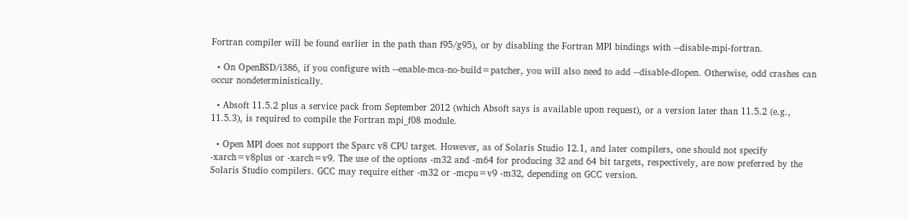Fortran compiler will be found earlier in the path than f95/g95), or by disabling the Fortran MPI bindings with --disable-mpi-fortran.

  • On OpenBSD/i386, if you configure with --enable-mca-no-build=patcher, you will also need to add --disable-dlopen. Otherwise, odd crashes can occur nondeterministically.

  • Absoft 11.5.2 plus a service pack from September 2012 (which Absoft says is available upon request), or a version later than 11.5.2 (e.g., 11.5.3), is required to compile the Fortran mpi_f08 module.

  • Open MPI does not support the Sparc v8 CPU target. However, as of Solaris Studio 12.1, and later compilers, one should not specify -xarch=v8plus or -xarch=v9. The use of the options -m32 and -m64 for producing 32 and 64 bit targets, respectively, are now preferred by the Solaris Studio compilers. GCC may require either -m32 or -mcpu=v9 -m32, depending on GCC version.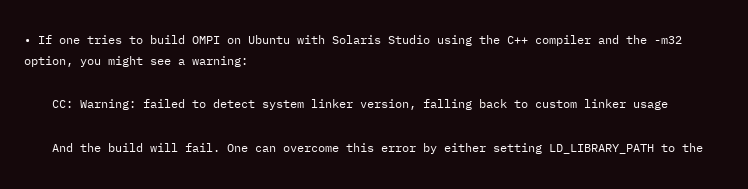• If one tries to build OMPI on Ubuntu with Solaris Studio using the C++ compiler and the -m32 option, you might see a warning:

    CC: Warning: failed to detect system linker version, falling back to custom linker usage

    And the build will fail. One can overcome this error by either setting LD_LIBRARY_PATH to the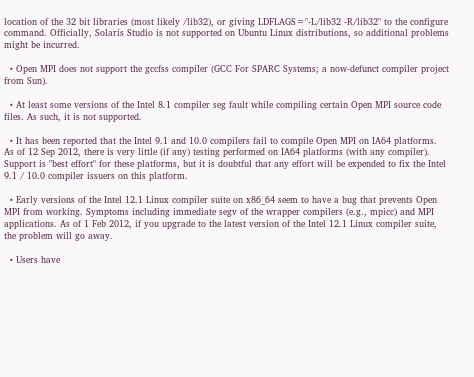location of the 32 bit libraries (most likely /lib32), or giving LDFLAGS="-L/lib32 -R/lib32" to the configure command. Officially, Solaris Studio is not supported on Ubuntu Linux distributions, so additional problems might be incurred.

  • Open MPI does not support the gccfss compiler (GCC For SPARC Systems; a now-defunct compiler project from Sun).

  • At least some versions of the Intel 8.1 compiler seg fault while compiling certain Open MPI source code files. As such, it is not supported.

  • It has been reported that the Intel 9.1 and 10.0 compilers fail to compile Open MPI on IA64 platforms. As of 12 Sep 2012, there is very little (if any) testing performed on IA64 platforms (with any compiler). Support is "best effort" for these platforms, but it is doubtful that any effort will be expended to fix the Intel 9.1 / 10.0 compiler issuers on this platform.

  • Early versions of the Intel 12.1 Linux compiler suite on x86_64 seem to have a bug that prevents Open MPI from working. Symptoms including immediate segv of the wrapper compilers (e.g., mpicc) and MPI applications. As of 1 Feb 2012, if you upgrade to the latest version of the Intel 12.1 Linux compiler suite, the problem will go away.

  • Users have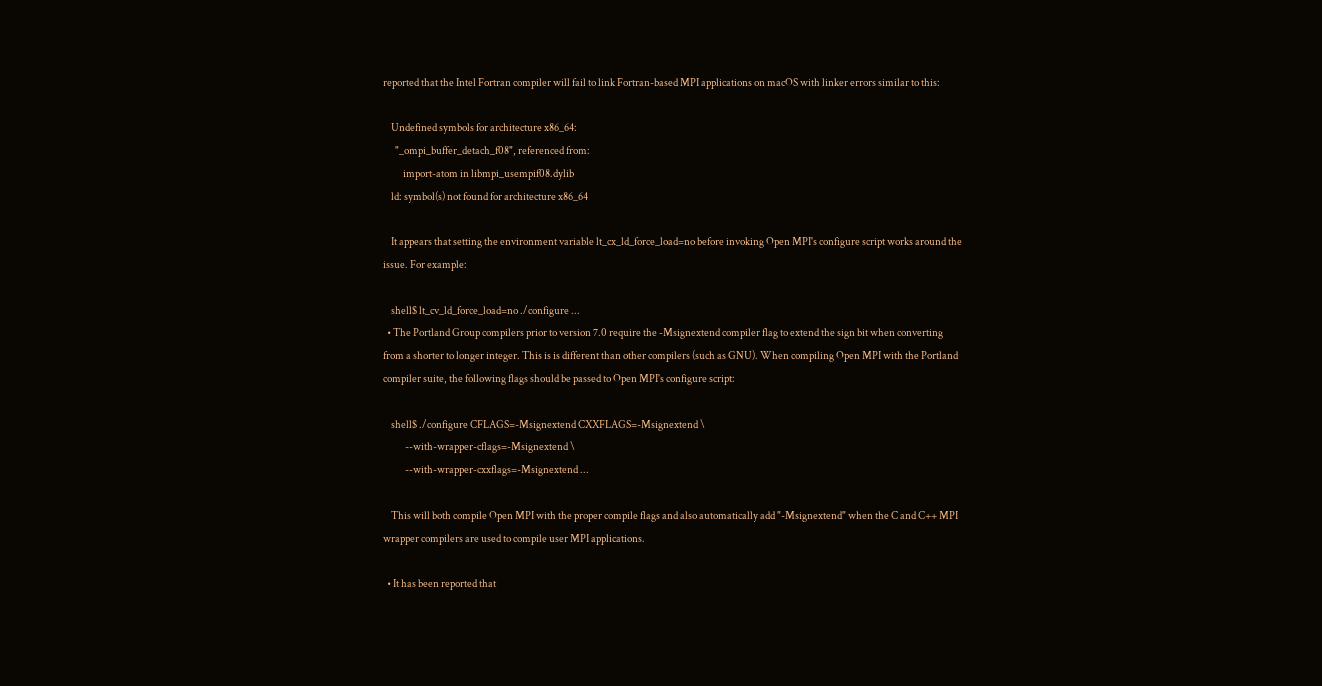reported that the Intel Fortran compiler will fail to link Fortran-based MPI applications on macOS with linker errors similar to this:

    Undefined symbols for architecture x86_64:
      "_ompi_buffer_detach_f08", referenced from:
          import-atom in libmpi_usempif08.dylib
    ld: symbol(s) not found for architecture x86_64

    It appears that setting the environment variable lt_cx_ld_force_load=no before invoking Open MPI's configure script works around the issue. For example:

    shell$ lt_cv_ld_force_load=no ./configure ...
  • The Portland Group compilers prior to version 7.0 require the -Msignextend compiler flag to extend the sign bit when converting from a shorter to longer integer. This is is different than other compilers (such as GNU). When compiling Open MPI with the Portland compiler suite, the following flags should be passed to Open MPI's configure script:

    shell$ ./configure CFLAGS=-Msignextend CXXFLAGS=-Msignextend \
           --with-wrapper-cflags=-Msignextend \
           --with-wrapper-cxxflags=-Msignextend ...

    This will both compile Open MPI with the proper compile flags and also automatically add "-Msignextend" when the C and C++ MPI wrapper compilers are used to compile user MPI applications.

  • It has been reported that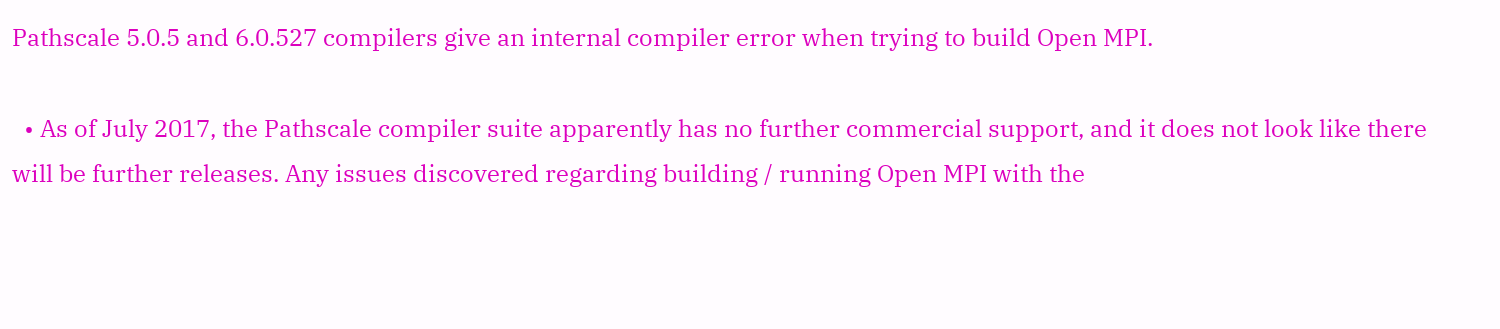Pathscale 5.0.5 and 6.0.527 compilers give an internal compiler error when trying to build Open MPI.

  • As of July 2017, the Pathscale compiler suite apparently has no further commercial support, and it does not look like there will be further releases. Any issues discovered regarding building / running Open MPI with the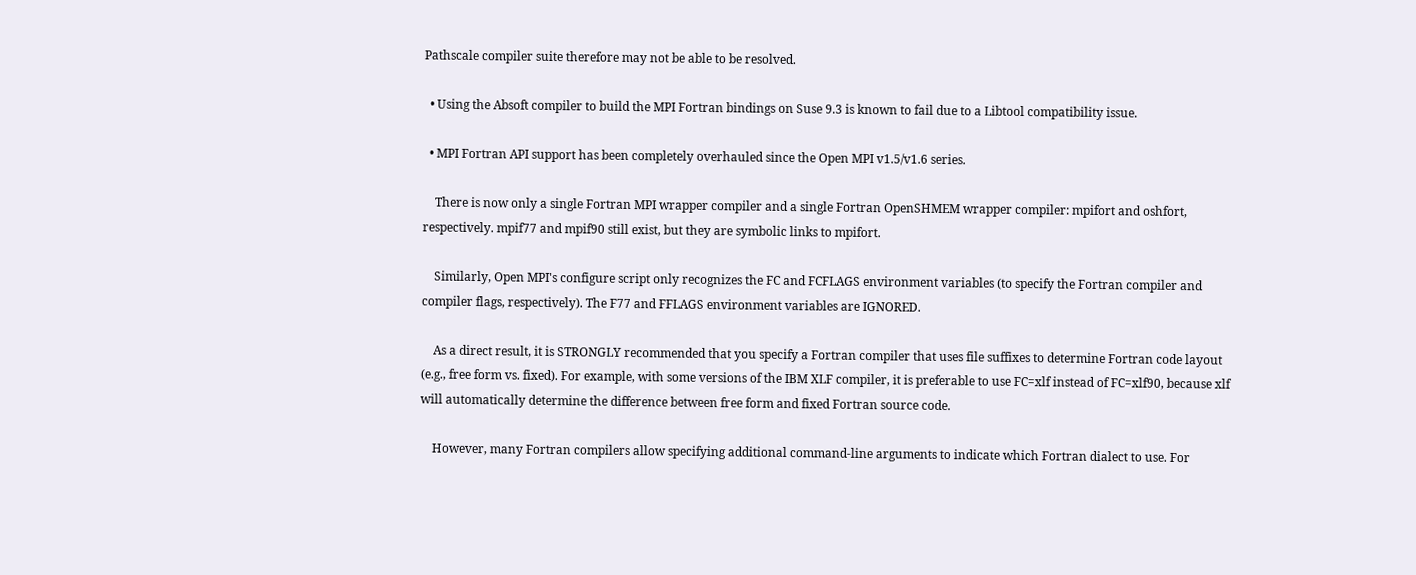Pathscale compiler suite therefore may not be able to be resolved.

  • Using the Absoft compiler to build the MPI Fortran bindings on Suse 9.3 is known to fail due to a Libtool compatibility issue.

  • MPI Fortran API support has been completely overhauled since the Open MPI v1.5/v1.6 series.

    There is now only a single Fortran MPI wrapper compiler and a single Fortran OpenSHMEM wrapper compiler: mpifort and oshfort, respectively. mpif77 and mpif90 still exist, but they are symbolic links to mpifort.

    Similarly, Open MPI's configure script only recognizes the FC and FCFLAGS environment variables (to specify the Fortran compiler and compiler flags, respectively). The F77 and FFLAGS environment variables are IGNORED.

    As a direct result, it is STRONGLY recommended that you specify a Fortran compiler that uses file suffixes to determine Fortran code layout (e.g., free form vs. fixed). For example, with some versions of the IBM XLF compiler, it is preferable to use FC=xlf instead of FC=xlf90, because xlf will automatically determine the difference between free form and fixed Fortran source code.

    However, many Fortran compilers allow specifying additional command-line arguments to indicate which Fortran dialect to use. For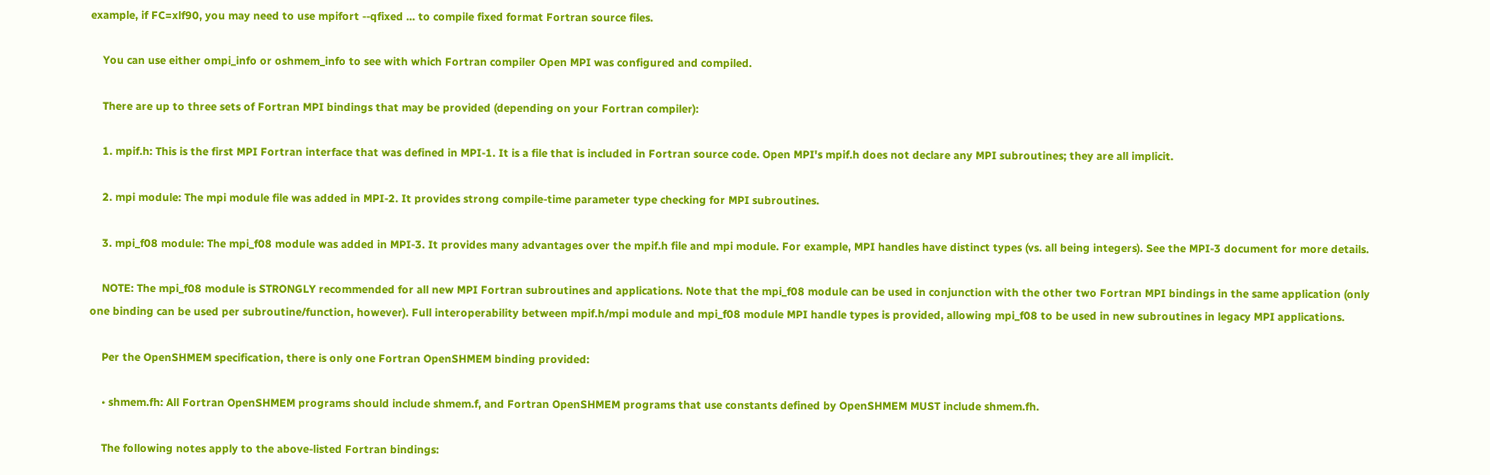example, if FC=xlf90, you may need to use mpifort --qfixed ... to compile fixed format Fortran source files.

    You can use either ompi_info or oshmem_info to see with which Fortran compiler Open MPI was configured and compiled.

    There are up to three sets of Fortran MPI bindings that may be provided (depending on your Fortran compiler):

    1. mpif.h: This is the first MPI Fortran interface that was defined in MPI-1. It is a file that is included in Fortran source code. Open MPI's mpif.h does not declare any MPI subroutines; they are all implicit.

    2. mpi module: The mpi module file was added in MPI-2. It provides strong compile-time parameter type checking for MPI subroutines.

    3. mpi_f08 module: The mpi_f08 module was added in MPI-3. It provides many advantages over the mpif.h file and mpi module. For example, MPI handles have distinct types (vs. all being integers). See the MPI-3 document for more details.

    NOTE: The mpi_f08 module is STRONGLY recommended for all new MPI Fortran subroutines and applications. Note that the mpi_f08 module can be used in conjunction with the other two Fortran MPI bindings in the same application (only one binding can be used per subroutine/function, however). Full interoperability between mpif.h/mpi module and mpi_f08 module MPI handle types is provided, allowing mpi_f08 to be used in new subroutines in legacy MPI applications.

    Per the OpenSHMEM specification, there is only one Fortran OpenSHMEM binding provided:

    • shmem.fh: All Fortran OpenSHMEM programs should include shmem.f, and Fortran OpenSHMEM programs that use constants defined by OpenSHMEM MUST include shmem.fh.

    The following notes apply to the above-listed Fortran bindings: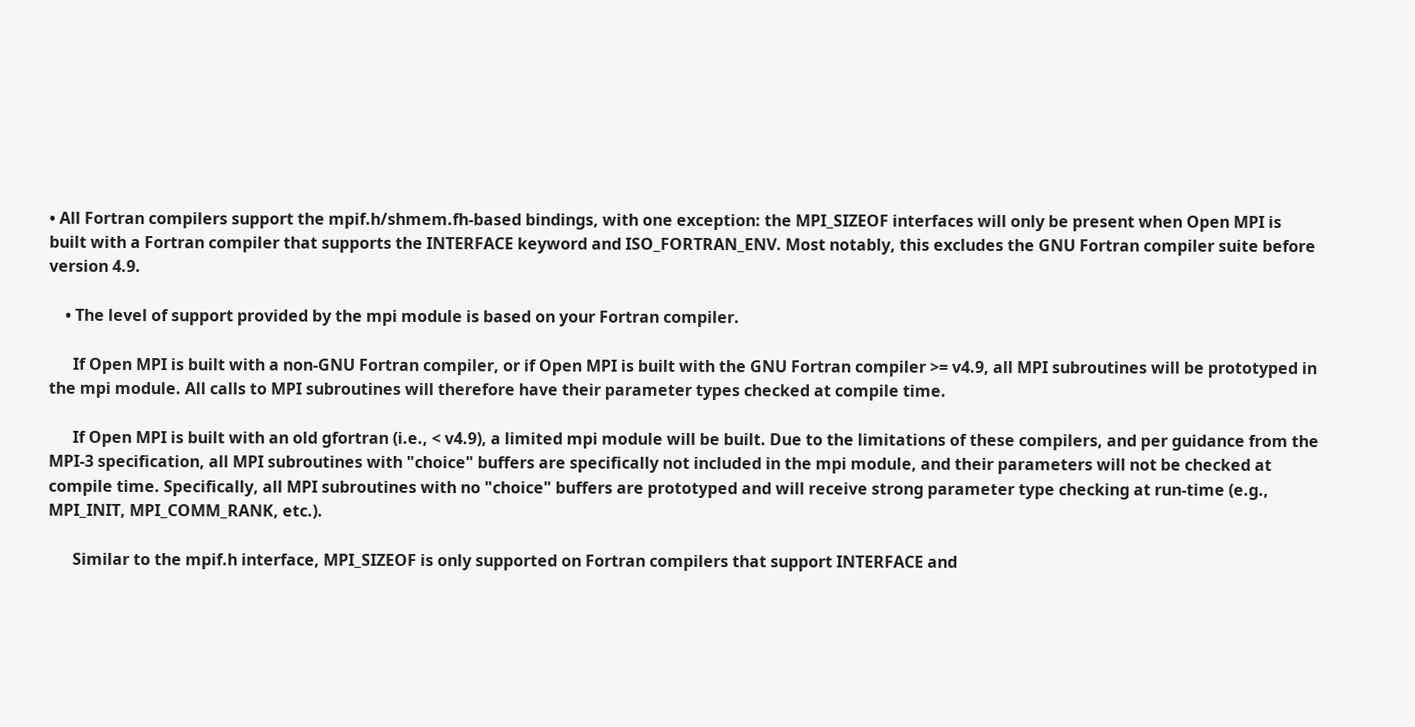• All Fortran compilers support the mpif.h/shmem.fh-based bindings, with one exception: the MPI_SIZEOF interfaces will only be present when Open MPI is built with a Fortran compiler that supports the INTERFACE keyword and ISO_FORTRAN_ENV. Most notably, this excludes the GNU Fortran compiler suite before version 4.9.

    • The level of support provided by the mpi module is based on your Fortran compiler.

      If Open MPI is built with a non-GNU Fortran compiler, or if Open MPI is built with the GNU Fortran compiler >= v4.9, all MPI subroutines will be prototyped in the mpi module. All calls to MPI subroutines will therefore have their parameter types checked at compile time.

      If Open MPI is built with an old gfortran (i.e., < v4.9), a limited mpi module will be built. Due to the limitations of these compilers, and per guidance from the MPI-3 specification, all MPI subroutines with "choice" buffers are specifically not included in the mpi module, and their parameters will not be checked at compile time. Specifically, all MPI subroutines with no "choice" buffers are prototyped and will receive strong parameter type checking at run-time (e.g., MPI_INIT, MPI_COMM_RANK, etc.).

      Similar to the mpif.h interface, MPI_SIZEOF is only supported on Fortran compilers that support INTERFACE and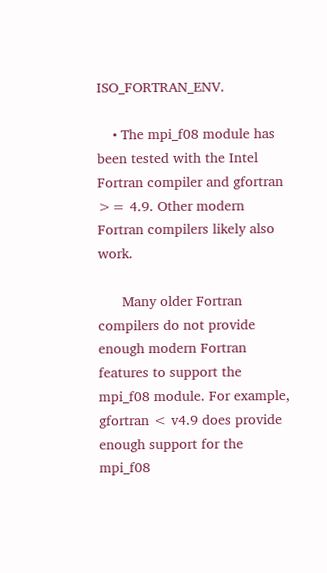ISO_FORTRAN_ENV.

    • The mpi_f08 module has been tested with the Intel Fortran compiler and gfortran >= 4.9. Other modern Fortran compilers likely also work.

      Many older Fortran compilers do not provide enough modern Fortran features to support the mpi_f08 module. For example, gfortran < v4.9 does provide enough support for the mpi_f08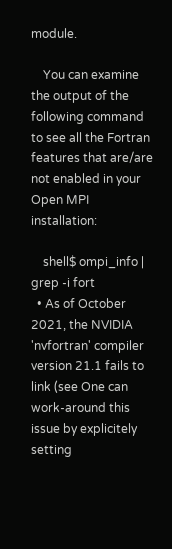module.

    You can examine the output of the following command to see all the Fortran features that are/are not enabled in your Open MPI installation:

    shell$ ompi_info | grep -i fort
  • As of October 2021, the NVIDIA 'nvfortran' compiler version 21.1 fails to link (see One can work-around this issue by explicitely setting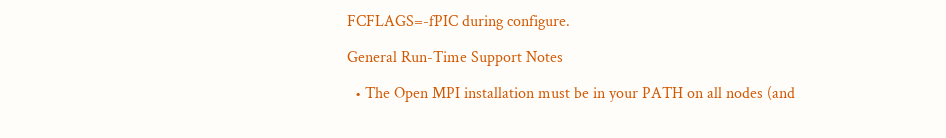FCFLAGS=-fPIC during configure.

General Run-Time Support Notes

  • The Open MPI installation must be in your PATH on all nodes (and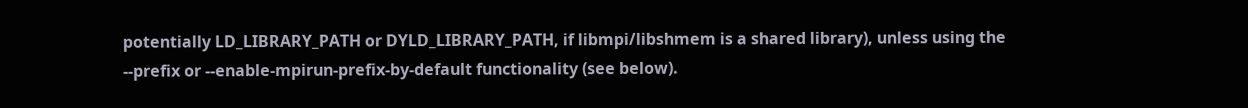potentially LD_LIBRARY_PATH or DYLD_LIBRARY_PATH, if libmpi/libshmem is a shared library), unless using the --prefix or --enable-mpirun-prefix-by-default functionality (see below).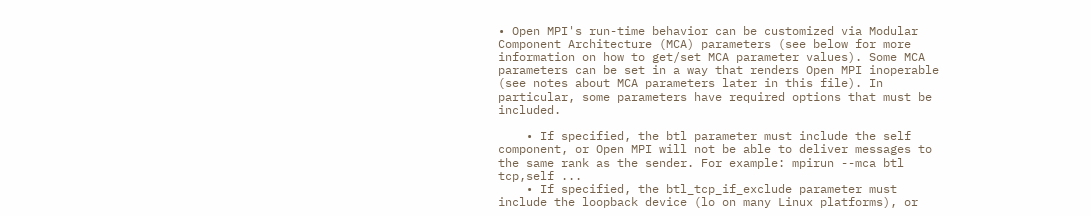• Open MPI's run-time behavior can be customized via Modular Component Architecture (MCA) parameters (see below for more information on how to get/set MCA parameter values). Some MCA parameters can be set in a way that renders Open MPI inoperable (see notes about MCA parameters later in this file). In particular, some parameters have required options that must be included.

    • If specified, the btl parameter must include the self component, or Open MPI will not be able to deliver messages to the same rank as the sender. For example: mpirun --mca btl tcp,self ...
    • If specified, the btl_tcp_if_exclude parameter must include the loopback device (lo on many Linux platforms), or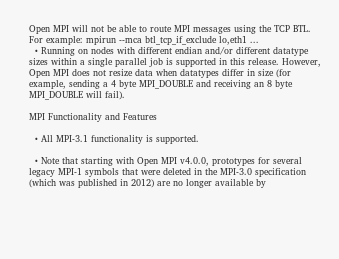Open MPI will not be able to route MPI messages using the TCP BTL. For example: mpirun --mca btl_tcp_if_exclude lo,eth1 ...
  • Running on nodes with different endian and/or different datatype sizes within a single parallel job is supported in this release. However, Open MPI does not resize data when datatypes differ in size (for example, sending a 4 byte MPI_DOUBLE and receiving an 8 byte MPI_DOUBLE will fail).

MPI Functionality and Features

  • All MPI-3.1 functionality is supported.

  • Note that starting with Open MPI v4.0.0, prototypes for several legacy MPI-1 symbols that were deleted in the MPI-3.0 specification (which was published in 2012) are no longer available by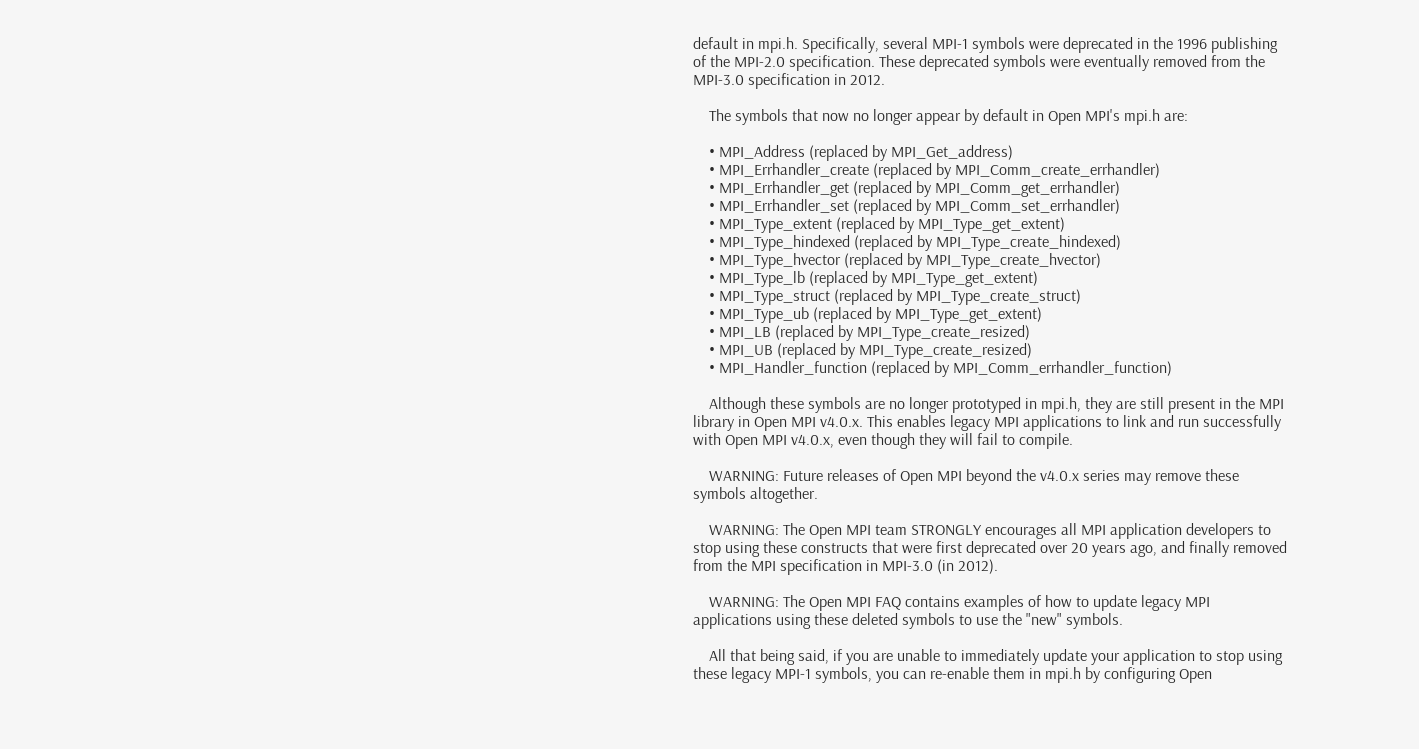default in mpi.h. Specifically, several MPI-1 symbols were deprecated in the 1996 publishing of the MPI-2.0 specification. These deprecated symbols were eventually removed from the MPI-3.0 specification in 2012.

    The symbols that now no longer appear by default in Open MPI's mpi.h are:

    • MPI_Address (replaced by MPI_Get_address)
    • MPI_Errhandler_create (replaced by MPI_Comm_create_errhandler)
    • MPI_Errhandler_get (replaced by MPI_Comm_get_errhandler)
    • MPI_Errhandler_set (replaced by MPI_Comm_set_errhandler)
    • MPI_Type_extent (replaced by MPI_Type_get_extent)
    • MPI_Type_hindexed (replaced by MPI_Type_create_hindexed)
    • MPI_Type_hvector (replaced by MPI_Type_create_hvector)
    • MPI_Type_lb (replaced by MPI_Type_get_extent)
    • MPI_Type_struct (replaced by MPI_Type_create_struct)
    • MPI_Type_ub (replaced by MPI_Type_get_extent)
    • MPI_LB (replaced by MPI_Type_create_resized)
    • MPI_UB (replaced by MPI_Type_create_resized)
    • MPI_Handler_function (replaced by MPI_Comm_errhandler_function)

    Although these symbols are no longer prototyped in mpi.h, they are still present in the MPI library in Open MPI v4.0.x. This enables legacy MPI applications to link and run successfully with Open MPI v4.0.x, even though they will fail to compile.

    WARNING: Future releases of Open MPI beyond the v4.0.x series may remove these symbols altogether.

    WARNING: The Open MPI team STRONGLY encourages all MPI application developers to stop using these constructs that were first deprecated over 20 years ago, and finally removed from the MPI specification in MPI-3.0 (in 2012).

    WARNING: The Open MPI FAQ contains examples of how to update legacy MPI applications using these deleted symbols to use the "new" symbols.

    All that being said, if you are unable to immediately update your application to stop using these legacy MPI-1 symbols, you can re-enable them in mpi.h by configuring Open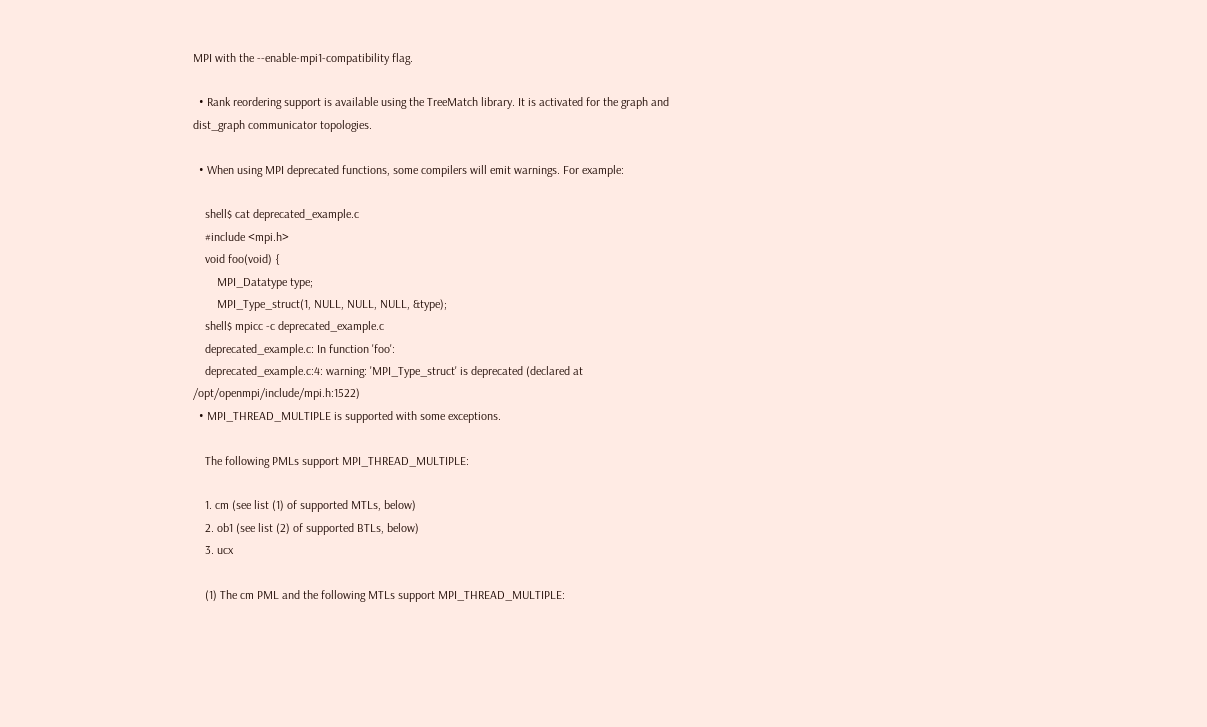MPI with the --enable-mpi1-compatibility flag.

  • Rank reordering support is available using the TreeMatch library. It is activated for the graph and dist_graph communicator topologies.

  • When using MPI deprecated functions, some compilers will emit warnings. For example:

    shell$ cat deprecated_example.c
    #include <mpi.h>
    void foo(void) {
        MPI_Datatype type;
        MPI_Type_struct(1, NULL, NULL, NULL, &type);
    shell$ mpicc -c deprecated_example.c
    deprecated_example.c: In function 'foo':
    deprecated_example.c:4: warning: 'MPI_Type_struct' is deprecated (declared at /opt/openmpi/include/mpi.h:1522)
  • MPI_THREAD_MULTIPLE is supported with some exceptions.

    The following PMLs support MPI_THREAD_MULTIPLE:

    1. cm (see list (1) of supported MTLs, below)
    2. ob1 (see list (2) of supported BTLs, below)
    3. ucx

    (1) The cm PML and the following MTLs support MPI_THREAD_MULTIPLE: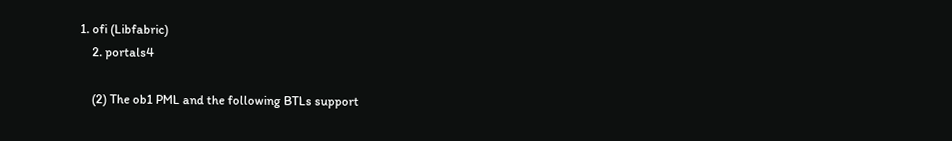1. ofi (Libfabric)
    2. portals4

    (2) The ob1 PML and the following BTLs support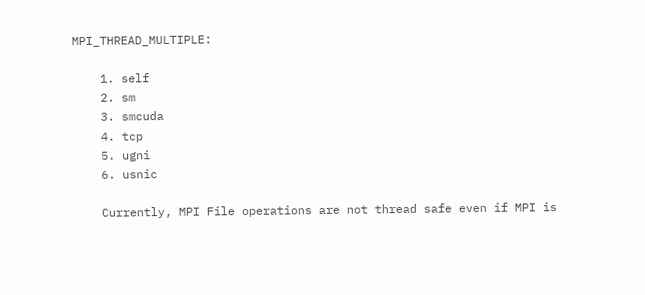MPI_THREAD_MULTIPLE:

    1. self
    2. sm
    3. smcuda
    4. tcp
    5. ugni
    6. usnic

    Currently, MPI File operations are not thread safe even if MPI is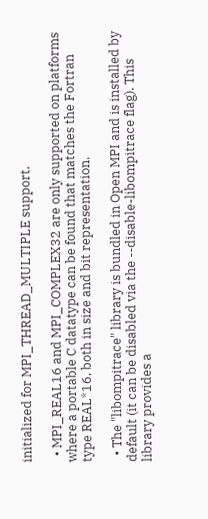initialized for MPI_THREAD_MULTIPLE support.

  • MPI_REAL16 and MPI_COMPLEX32 are only supported on platforms where a portable C datatype can be found that matches the Fortran type REAL*16, both in size and bit representation.

  • The "libompitrace" library is bundled in Open MPI and is installed by default (it can be disabled via the --disable-libompitrace flag). This library provides a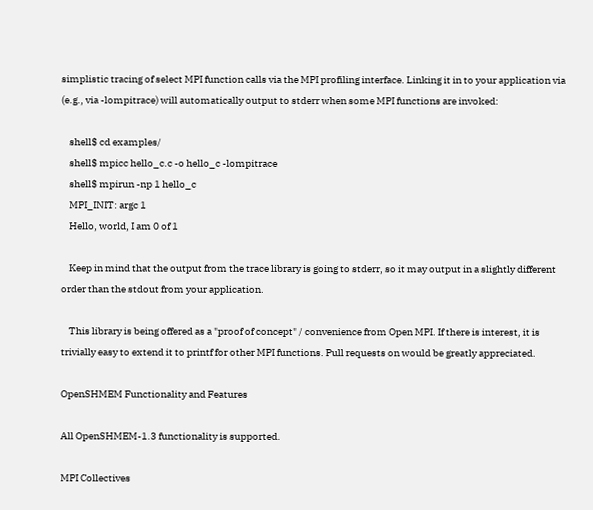simplistic tracing of select MPI function calls via the MPI profiling interface. Linking it in to your application via (e.g., via -lompitrace) will automatically output to stderr when some MPI functions are invoked:

    shell$ cd examples/
    shell$ mpicc hello_c.c -o hello_c -lompitrace
    shell$ mpirun -np 1 hello_c
    MPI_INIT: argc 1
    Hello, world, I am 0 of 1

    Keep in mind that the output from the trace library is going to stderr, so it may output in a slightly different order than the stdout from your application.

    This library is being offered as a "proof of concept" / convenience from Open MPI. If there is interest, it is trivially easy to extend it to printf for other MPI functions. Pull requests on would be greatly appreciated.

OpenSHMEM Functionality and Features

All OpenSHMEM-1.3 functionality is supported.

MPI Collectives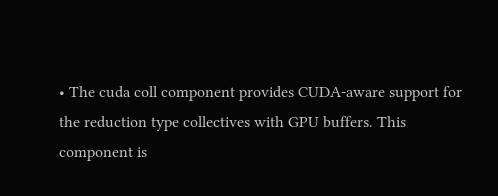• The cuda coll component provides CUDA-aware support for the reduction type collectives with GPU buffers. This component is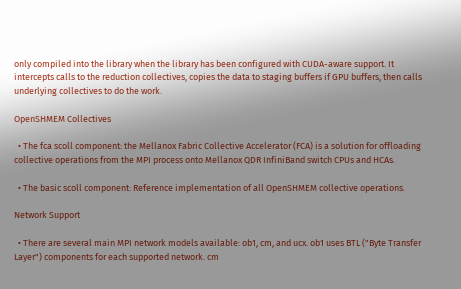only compiled into the library when the library has been configured with CUDA-aware support. It intercepts calls to the reduction collectives, copies the data to staging buffers if GPU buffers, then calls underlying collectives to do the work.

OpenSHMEM Collectives

  • The fca scoll component: the Mellanox Fabric Collective Accelerator (FCA) is a solution for offloading collective operations from the MPI process onto Mellanox QDR InfiniBand switch CPUs and HCAs.

  • The basic scoll component: Reference implementation of all OpenSHMEM collective operations.

Network Support

  • There are several main MPI network models available: ob1, cm, and ucx. ob1 uses BTL ("Byte Transfer Layer") components for each supported network. cm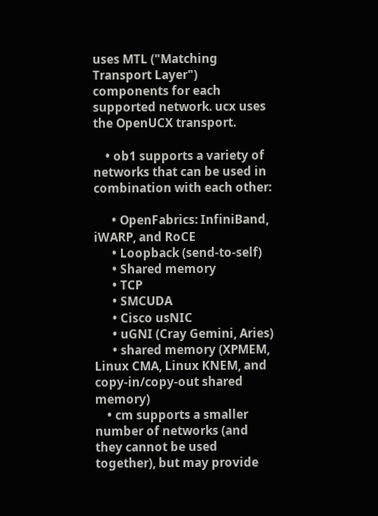uses MTL ("Matching Transport Layer") components for each supported network. ucx uses the OpenUCX transport.

    • ob1 supports a variety of networks that can be used in combination with each other:

      • OpenFabrics: InfiniBand, iWARP, and RoCE
      • Loopback (send-to-self)
      • Shared memory
      • TCP
      • SMCUDA
      • Cisco usNIC
      • uGNI (Cray Gemini, Aries)
      • shared memory (XPMEM, Linux CMA, Linux KNEM, and copy-in/copy-out shared memory)
    • cm supports a smaller number of networks (and they cannot be used together), but may provide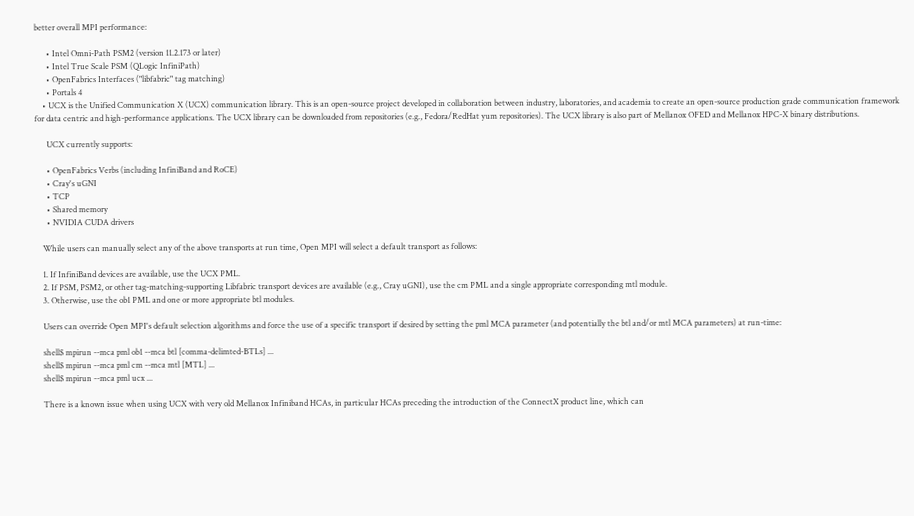better overall MPI performance:

      • Intel Omni-Path PSM2 (version 11.2.173 or later)
      • Intel True Scale PSM (QLogic InfiniPath)
      • OpenFabrics Interfaces ("libfabric" tag matching)
      • Portals 4
    • UCX is the Unified Communication X (UCX) communication library. This is an open-source project developed in collaboration between industry, laboratories, and academia to create an open-source production grade communication framework for data centric and high-performance applications. The UCX library can be downloaded from repositories (e.g., Fedora/RedHat yum repositories). The UCX library is also part of Mellanox OFED and Mellanox HPC-X binary distributions.

      UCX currently supports:

      • OpenFabrics Verbs (including InfiniBand and RoCE)
      • Cray's uGNI
      • TCP
      • Shared memory
      • NVIDIA CUDA drivers

    While users can manually select any of the above transports at run time, Open MPI will select a default transport as follows:

    1. If InfiniBand devices are available, use the UCX PML.
    2. If PSM, PSM2, or other tag-matching-supporting Libfabric transport devices are available (e.g., Cray uGNI), use the cm PML and a single appropriate corresponding mtl module.
    3. Otherwise, use the ob1 PML and one or more appropriate btl modules.

    Users can override Open MPI's default selection algorithms and force the use of a specific transport if desired by setting the pml MCA parameter (and potentially the btl and/or mtl MCA parameters) at run-time:

    shell$ mpirun --mca pml ob1 --mca btl [comma-delimted-BTLs] ...
    shell$ mpirun --mca pml cm --mca mtl [MTL] ...
    shell$ mpirun --mca pml ucx ...

    There is a known issue when using UCX with very old Mellanox Infiniband HCAs, in particular HCAs preceding the introduction of the ConnectX product line, which can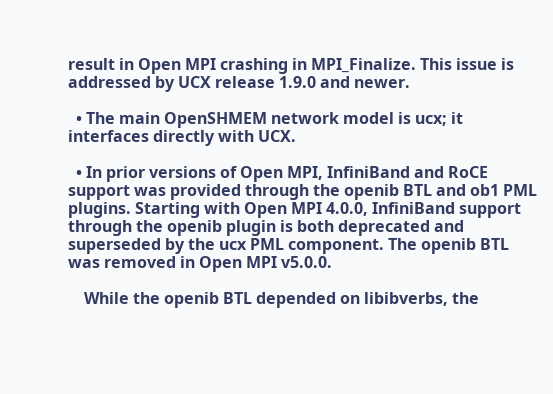result in Open MPI crashing in MPI_Finalize. This issue is addressed by UCX release 1.9.0 and newer.

  • The main OpenSHMEM network model is ucx; it interfaces directly with UCX.

  • In prior versions of Open MPI, InfiniBand and RoCE support was provided through the openib BTL and ob1 PML plugins. Starting with Open MPI 4.0.0, InfiniBand support through the openib plugin is both deprecated and superseded by the ucx PML component. The openib BTL was removed in Open MPI v5.0.0.

    While the openib BTL depended on libibverbs, the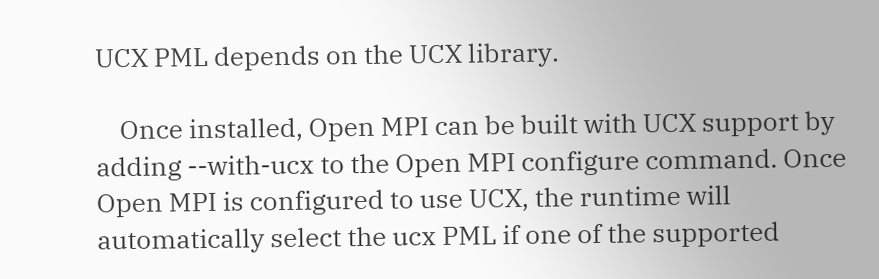UCX PML depends on the UCX library.

    Once installed, Open MPI can be built with UCX support by adding --with-ucx to the Open MPI configure command. Once Open MPI is configured to use UCX, the runtime will automatically select the ucx PML if one of the supported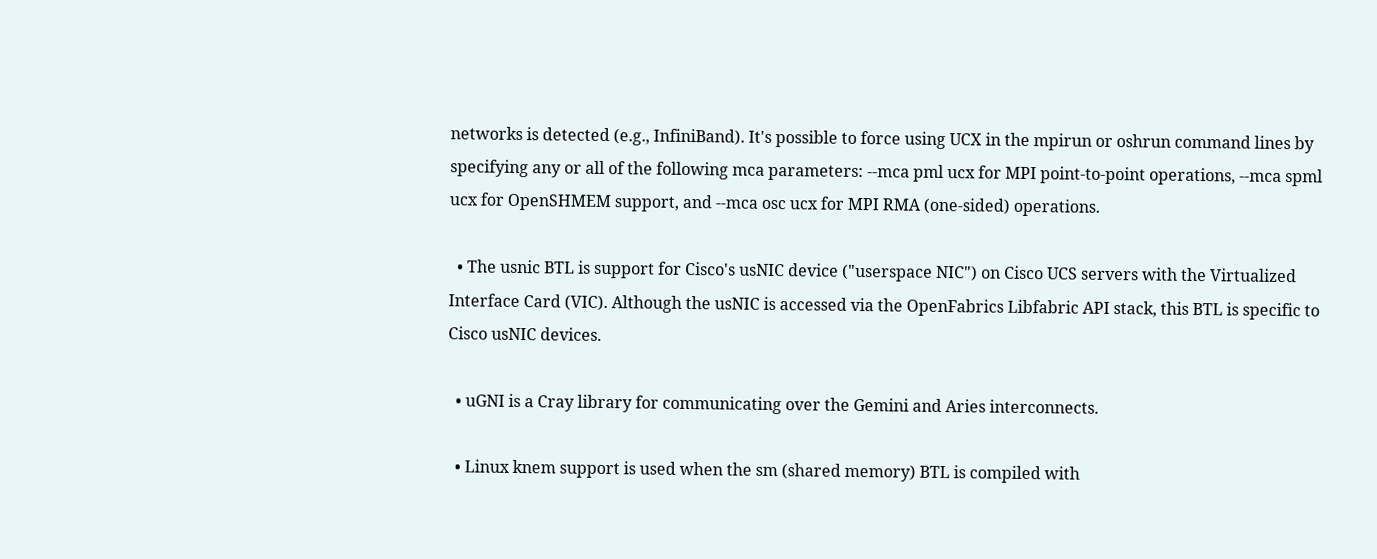networks is detected (e.g., InfiniBand). It's possible to force using UCX in the mpirun or oshrun command lines by specifying any or all of the following mca parameters: --mca pml ucx for MPI point-to-point operations, --mca spml ucx for OpenSHMEM support, and --mca osc ucx for MPI RMA (one-sided) operations.

  • The usnic BTL is support for Cisco's usNIC device ("userspace NIC") on Cisco UCS servers with the Virtualized Interface Card (VIC). Although the usNIC is accessed via the OpenFabrics Libfabric API stack, this BTL is specific to Cisco usNIC devices.

  • uGNI is a Cray library for communicating over the Gemini and Aries interconnects.

  • Linux knem support is used when the sm (shared memory) BTL is compiled with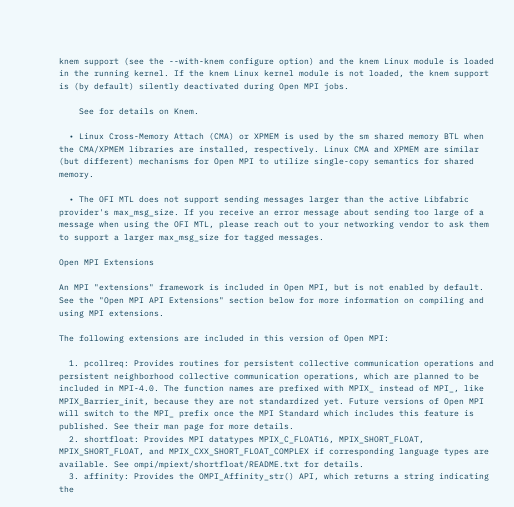knem support (see the --with-knem configure option) and the knem Linux module is loaded in the running kernel. If the knem Linux kernel module is not loaded, the knem support is (by default) silently deactivated during Open MPI jobs.

    See for details on Knem.

  • Linux Cross-Memory Attach (CMA) or XPMEM is used by the sm shared memory BTL when the CMA/XPMEM libraries are installed, respectively. Linux CMA and XPMEM are similar (but different) mechanisms for Open MPI to utilize single-copy semantics for shared memory.

  • The OFI MTL does not support sending messages larger than the active Libfabric provider's max_msg_size. If you receive an error message about sending too large of a message when using the OFI MTL, please reach out to your networking vendor to ask them to support a larger max_msg_size for tagged messages.

Open MPI Extensions

An MPI "extensions" framework is included in Open MPI, but is not enabled by default. See the "Open MPI API Extensions" section below for more information on compiling and using MPI extensions.

The following extensions are included in this version of Open MPI:

  1. pcollreq: Provides routines for persistent collective communication operations and persistent neighborhood collective communication operations, which are planned to be included in MPI-4.0. The function names are prefixed with MPIX_ instead of MPI_, like MPIX_Barrier_init, because they are not standardized yet. Future versions of Open MPI will switch to the MPI_ prefix once the MPI Standard which includes this feature is published. See their man page for more details.
  2. shortfloat: Provides MPI datatypes MPIX_C_FLOAT16, MPIX_SHORT_FLOAT, MPIX_SHORT_FLOAT, and MPIX_CXX_SHORT_FLOAT_COMPLEX if corresponding language types are available. See ompi/mpiext/shortfloat/README.txt for details.
  3. affinity: Provides the OMPI_Affinity_str() API, which returns a string indicating the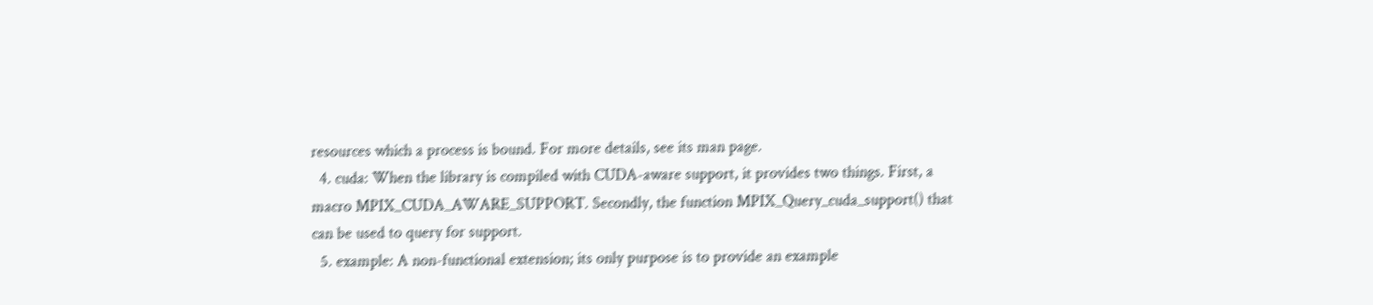resources which a process is bound. For more details, see its man page.
  4. cuda: When the library is compiled with CUDA-aware support, it provides two things. First, a macro MPIX_CUDA_AWARE_SUPPORT. Secondly, the function MPIX_Query_cuda_support() that can be used to query for support.
  5. example: A non-functional extension; its only purpose is to provide an example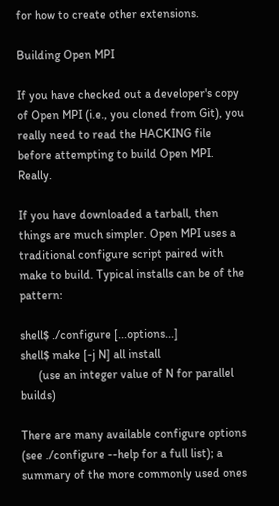for how to create other extensions.

Building Open MPI

If you have checked out a developer's copy of Open MPI (i.e., you cloned from Git), you really need to read the HACKING file before attempting to build Open MPI. Really.

If you have downloaded a tarball, then things are much simpler. Open MPI uses a traditional configure script paired with make to build. Typical installs can be of the pattern:

shell$ ./configure [...options...]
shell$ make [-j N] all install
      (use an integer value of N for parallel builds)

There are many available configure options (see ./configure --help for a full list); a summary of the more commonly used ones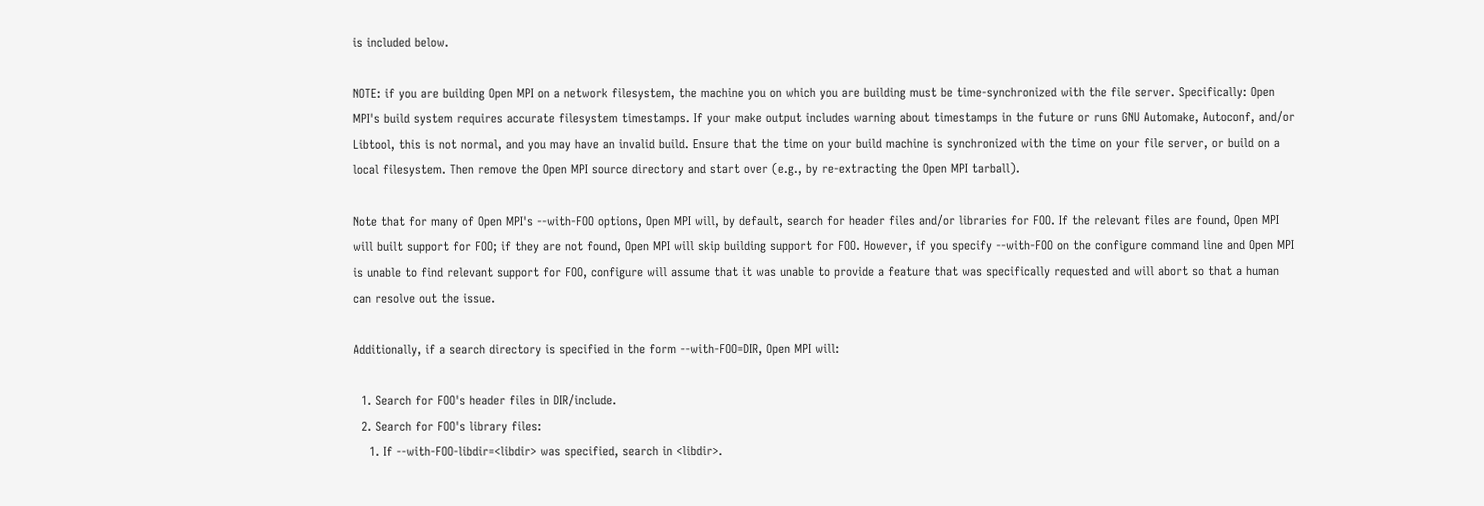is included below.

NOTE: if you are building Open MPI on a network filesystem, the machine you on which you are building must be time-synchronized with the file server. Specifically: Open MPI's build system requires accurate filesystem timestamps. If your make output includes warning about timestamps in the future or runs GNU Automake, Autoconf, and/or Libtool, this is not normal, and you may have an invalid build. Ensure that the time on your build machine is synchronized with the time on your file server, or build on a local filesystem. Then remove the Open MPI source directory and start over (e.g., by re-extracting the Open MPI tarball).

Note that for many of Open MPI's --with-FOO options, Open MPI will, by default, search for header files and/or libraries for FOO. If the relevant files are found, Open MPI will built support for FOO; if they are not found, Open MPI will skip building support for FOO. However, if you specify --with-FOO on the configure command line and Open MPI is unable to find relevant support for FOO, configure will assume that it was unable to provide a feature that was specifically requested and will abort so that a human can resolve out the issue.

Additionally, if a search directory is specified in the form --with-FOO=DIR, Open MPI will:

  1. Search for FOO's header files in DIR/include.
  2. Search for FOO's library files:
    1. If --with-FOO-libdir=<libdir> was specified, search in <libdir>.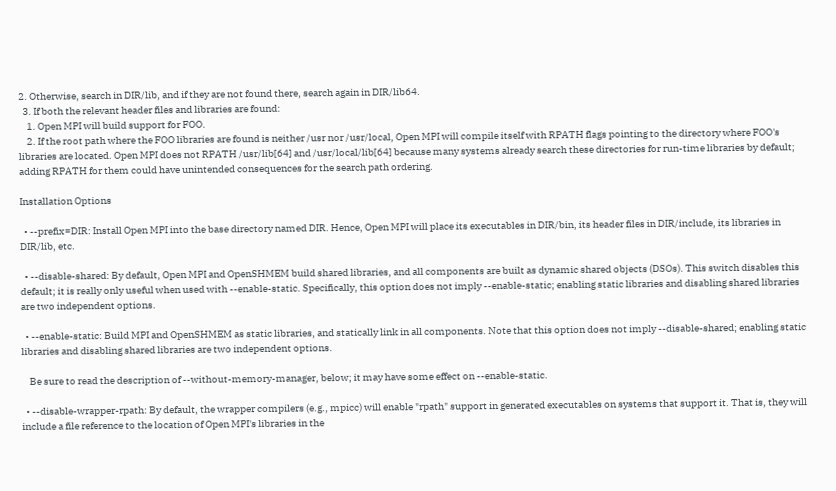2. Otherwise, search in DIR/lib, and if they are not found there, search again in DIR/lib64.
  3. If both the relevant header files and libraries are found:
    1. Open MPI will build support for FOO.
    2. If the root path where the FOO libraries are found is neither /usr nor /usr/local, Open MPI will compile itself with RPATH flags pointing to the directory where FOO's libraries are located. Open MPI does not RPATH /usr/lib[64] and /usr/local/lib[64] because many systems already search these directories for run-time libraries by default; adding RPATH for them could have unintended consequences for the search path ordering.

Installation Options

  • --prefix=DIR: Install Open MPI into the base directory named DIR. Hence, Open MPI will place its executables in DIR/bin, its header files in DIR/include, its libraries in DIR/lib, etc.

  • --disable-shared: By default, Open MPI and OpenSHMEM build shared libraries, and all components are built as dynamic shared objects (DSOs). This switch disables this default; it is really only useful when used with --enable-static. Specifically, this option does not imply --enable-static; enabling static libraries and disabling shared libraries are two independent options.

  • --enable-static: Build MPI and OpenSHMEM as static libraries, and statically link in all components. Note that this option does not imply --disable-shared; enabling static libraries and disabling shared libraries are two independent options.

    Be sure to read the description of --without-memory-manager, below; it may have some effect on --enable-static.

  • --disable-wrapper-rpath: By default, the wrapper compilers (e.g., mpicc) will enable "rpath" support in generated executables on systems that support it. That is, they will include a file reference to the location of Open MPI's libraries in the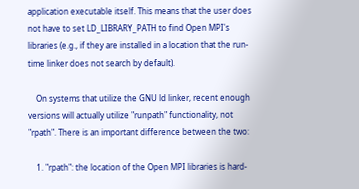application executable itself. This means that the user does not have to set LD_LIBRARY_PATH to find Open MPI's libraries (e.g., if they are installed in a location that the run-time linker does not search by default).

    On systems that utilize the GNU ld linker, recent enough versions will actually utilize "runpath" functionality, not "rpath". There is an important difference between the two:

    1. "rpath": the location of the Open MPI libraries is hard-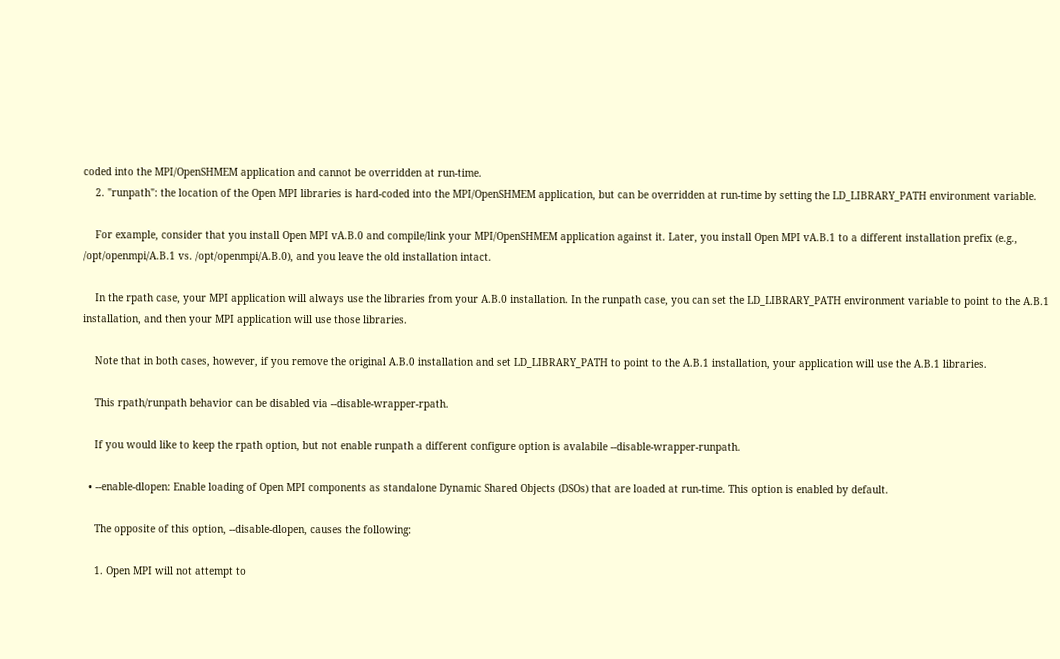coded into the MPI/OpenSHMEM application and cannot be overridden at run-time.
    2. "runpath": the location of the Open MPI libraries is hard-coded into the MPI/OpenSHMEM application, but can be overridden at run-time by setting the LD_LIBRARY_PATH environment variable.

    For example, consider that you install Open MPI vA.B.0 and compile/link your MPI/OpenSHMEM application against it. Later, you install Open MPI vA.B.1 to a different installation prefix (e.g., /opt/openmpi/A.B.1 vs. /opt/openmpi/A.B.0), and you leave the old installation intact.

    In the rpath case, your MPI application will always use the libraries from your A.B.0 installation. In the runpath case, you can set the LD_LIBRARY_PATH environment variable to point to the A.B.1 installation, and then your MPI application will use those libraries.

    Note that in both cases, however, if you remove the original A.B.0 installation and set LD_LIBRARY_PATH to point to the A.B.1 installation, your application will use the A.B.1 libraries.

    This rpath/runpath behavior can be disabled via --disable-wrapper-rpath.

    If you would like to keep the rpath option, but not enable runpath a different configure option is avalabile --disable-wrapper-runpath.

  • --enable-dlopen: Enable loading of Open MPI components as standalone Dynamic Shared Objects (DSOs) that are loaded at run-time. This option is enabled by default.

    The opposite of this option, --disable-dlopen, causes the following:

    1. Open MPI will not attempt to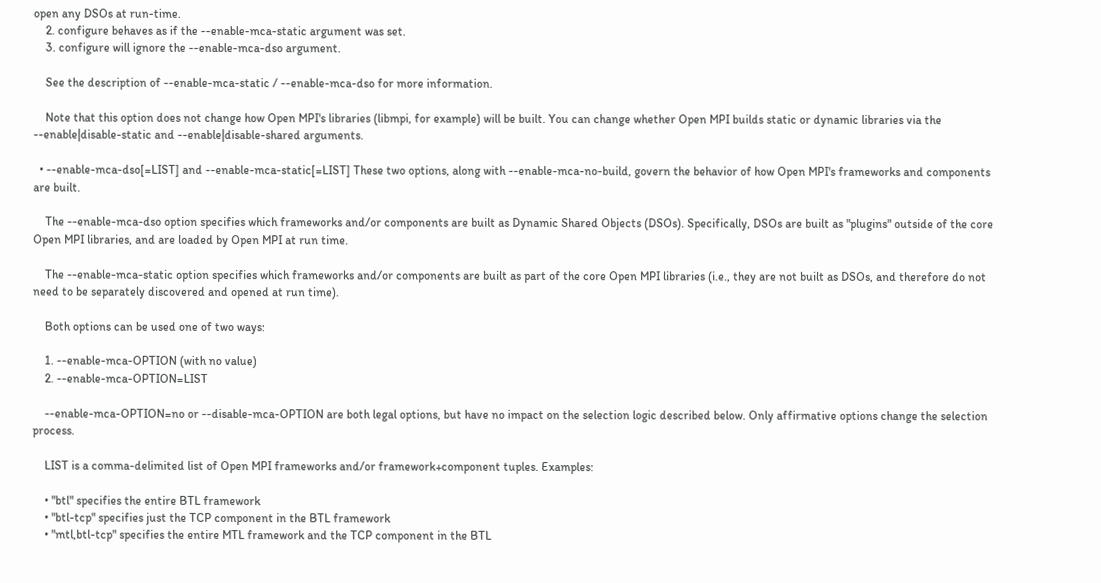open any DSOs at run-time.
    2. configure behaves as if the --enable-mca-static argument was set.
    3. configure will ignore the --enable-mca-dso argument.

    See the description of --enable-mca-static / --enable-mca-dso for more information.

    Note that this option does not change how Open MPI's libraries (libmpi, for example) will be built. You can change whether Open MPI builds static or dynamic libraries via the --enable|disable-static and --enable|disable-shared arguments.

  • --enable-mca-dso[=LIST] and --enable-mca-static[=LIST] These two options, along with --enable-mca-no-build, govern the behavior of how Open MPI's frameworks and components are built.

    The --enable-mca-dso option specifies which frameworks and/or components are built as Dynamic Shared Objects (DSOs). Specifically, DSOs are built as "plugins" outside of the core Open MPI libraries, and are loaded by Open MPI at run time.

    The --enable-mca-static option specifies which frameworks and/or components are built as part of the core Open MPI libraries (i.e., they are not built as DSOs, and therefore do not need to be separately discovered and opened at run time).

    Both options can be used one of two ways:

    1. --enable-mca-OPTION (with no value)
    2. --enable-mca-OPTION=LIST

    --enable-mca-OPTION=no or --disable-mca-OPTION are both legal options, but have no impact on the selection logic described below. Only affirmative options change the selection process.

    LIST is a comma-delimited list of Open MPI frameworks and/or framework+component tuples. Examples:

    • "btl" specifies the entire BTL framework
    • "btl-tcp" specifies just the TCP component in the BTL framework
    • "mtl,btl-tcp" specifies the entire MTL framework and the TCP component in the BTL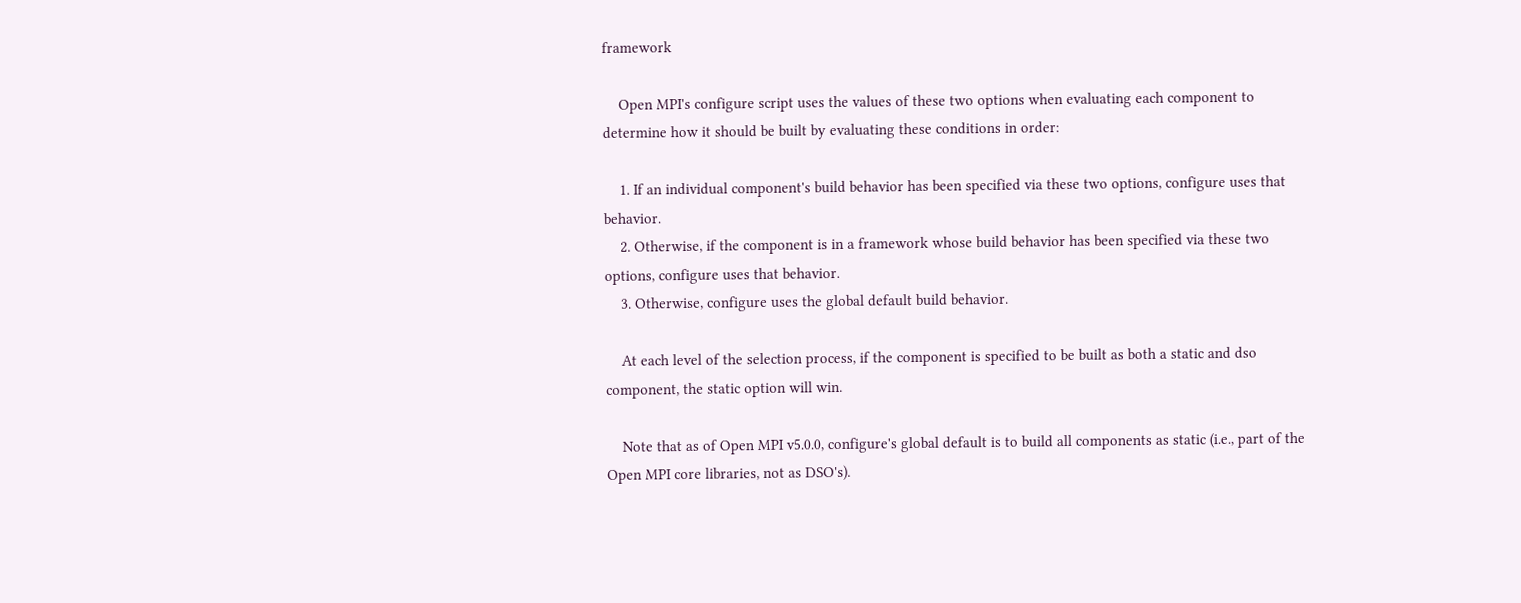framework

    Open MPI's configure script uses the values of these two options when evaluating each component to determine how it should be built by evaluating these conditions in order:

    1. If an individual component's build behavior has been specified via these two options, configure uses that behavior.
    2. Otherwise, if the component is in a framework whose build behavior has been specified via these two options, configure uses that behavior.
    3. Otherwise, configure uses the global default build behavior.

    At each level of the selection process, if the component is specified to be built as both a static and dso component, the static option will win.

    Note that as of Open MPI v5.0.0, configure's global default is to build all components as static (i.e., part of the Open MPI core libraries, not as DSO's).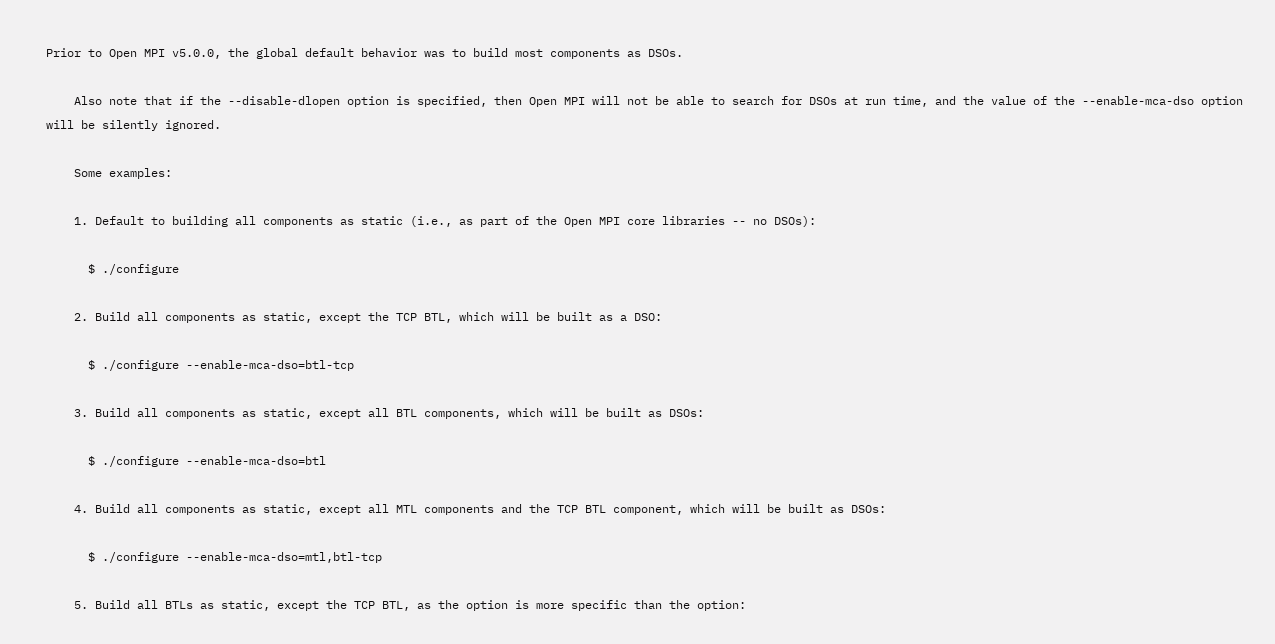Prior to Open MPI v5.0.0, the global default behavior was to build most components as DSOs.

    Also note that if the --disable-dlopen option is specified, then Open MPI will not be able to search for DSOs at run time, and the value of the --enable-mca-dso option will be silently ignored.

    Some examples:

    1. Default to building all components as static (i.e., as part of the Open MPI core libraries -- no DSOs):

      $ ./configure

    2. Build all components as static, except the TCP BTL, which will be built as a DSO:

      $ ./configure --enable-mca-dso=btl-tcp

    3. Build all components as static, except all BTL components, which will be built as DSOs:

      $ ./configure --enable-mca-dso=btl

    4. Build all components as static, except all MTL components and the TCP BTL component, which will be built as DSOs:

      $ ./configure --enable-mca-dso=mtl,btl-tcp

    5. Build all BTLs as static, except the TCP BTL, as the option is more specific than the option: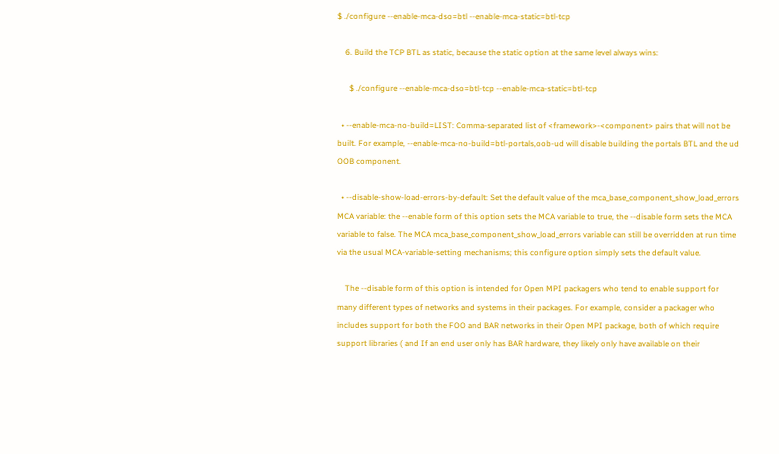$ ./configure --enable-mca-dso=btl --enable-mca-static=btl-tcp

    6. Build the TCP BTL as static, because the static option at the same level always wins:

      $ ./configure --enable-mca-dso=btl-tcp --enable-mca-static=btl-tcp

  • --enable-mca-no-build=LIST: Comma-separated list of <framework>-<component> pairs that will not be built. For example, --enable-mca-no-build=btl-portals,oob-ud will disable building the portals BTL and the ud OOB component.

  • --disable-show-load-errors-by-default: Set the default value of the mca_base_component_show_load_errors MCA variable: the --enable form of this option sets the MCA variable to true, the --disable form sets the MCA variable to false. The MCA mca_base_component_show_load_errors variable can still be overridden at run time via the usual MCA-variable-setting mechanisms; this configure option simply sets the default value.

    The --disable form of this option is intended for Open MPI packagers who tend to enable support for many different types of networks and systems in their packages. For example, consider a packager who includes support for both the FOO and BAR networks in their Open MPI package, both of which require support libraries ( and If an end user only has BAR hardware, they likely only have available on their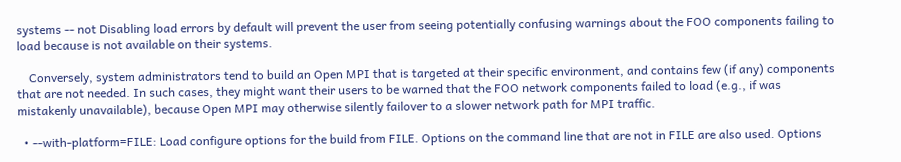systems -- not Disabling load errors by default will prevent the user from seeing potentially confusing warnings about the FOO components failing to load because is not available on their systems.

    Conversely, system administrators tend to build an Open MPI that is targeted at their specific environment, and contains few (if any) components that are not needed. In such cases, they might want their users to be warned that the FOO network components failed to load (e.g., if was mistakenly unavailable), because Open MPI may otherwise silently failover to a slower network path for MPI traffic.

  • --with-platform=FILE: Load configure options for the build from FILE. Options on the command line that are not in FILE are also used. Options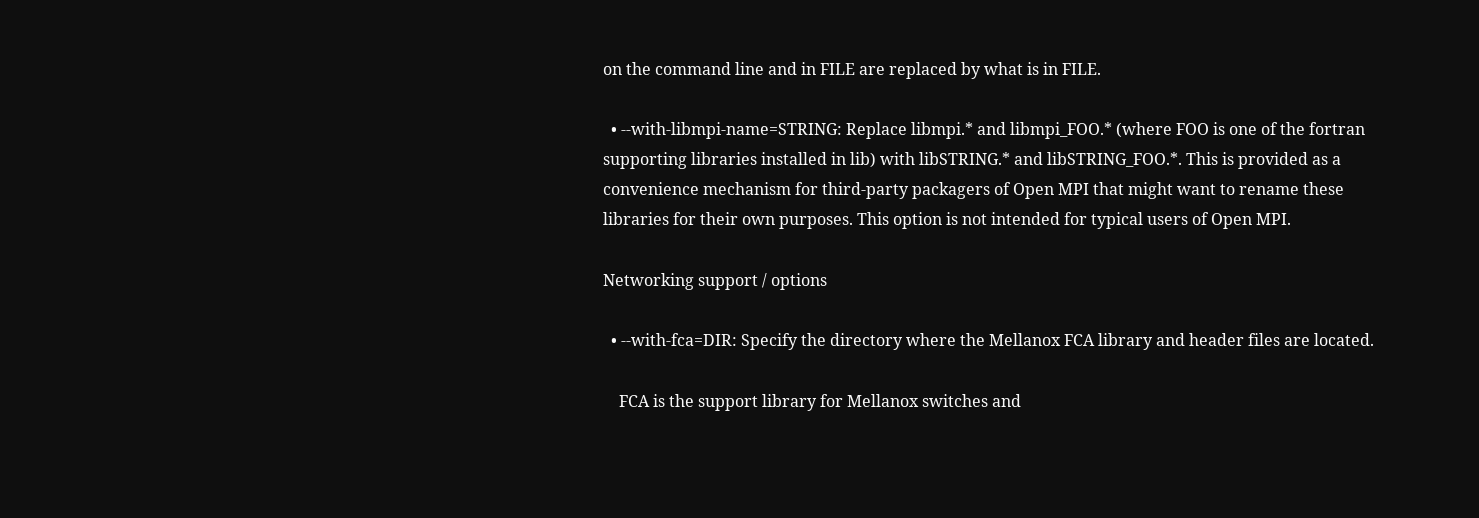on the command line and in FILE are replaced by what is in FILE.

  • --with-libmpi-name=STRING: Replace libmpi.* and libmpi_FOO.* (where FOO is one of the fortran supporting libraries installed in lib) with libSTRING.* and libSTRING_FOO.*. This is provided as a convenience mechanism for third-party packagers of Open MPI that might want to rename these libraries for their own purposes. This option is not intended for typical users of Open MPI.

Networking support / options

  • --with-fca=DIR: Specify the directory where the Mellanox FCA library and header files are located.

    FCA is the support library for Mellanox switches and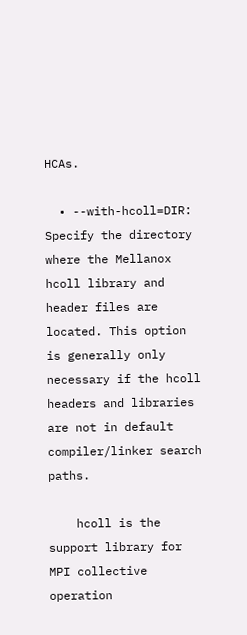HCAs.

  • --with-hcoll=DIR: Specify the directory where the Mellanox hcoll library and header files are located. This option is generally only necessary if the hcoll headers and libraries are not in default compiler/linker search paths.

    hcoll is the support library for MPI collective operation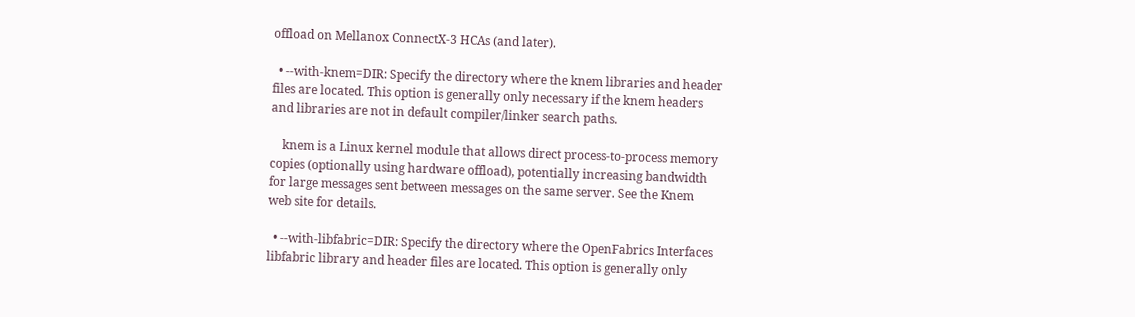offload on Mellanox ConnectX-3 HCAs (and later).

  • --with-knem=DIR: Specify the directory where the knem libraries and header files are located. This option is generally only necessary if the knem headers and libraries are not in default compiler/linker search paths.

    knem is a Linux kernel module that allows direct process-to-process memory copies (optionally using hardware offload), potentially increasing bandwidth for large messages sent between messages on the same server. See the Knem web site for details.

  • --with-libfabric=DIR: Specify the directory where the OpenFabrics Interfaces libfabric library and header files are located. This option is generally only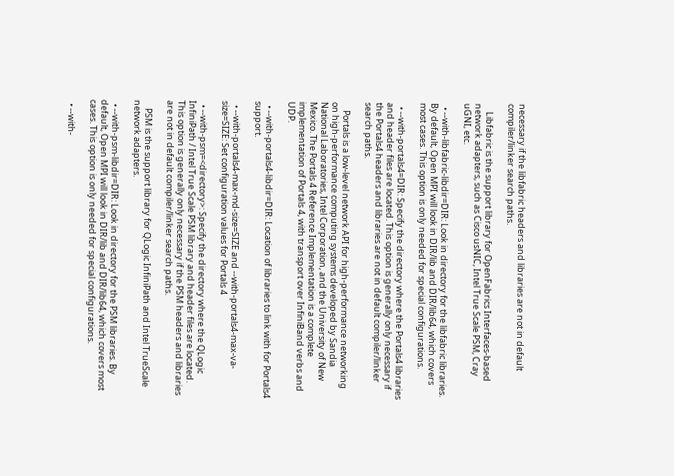necessary if the libfabric headers and libraries are not in default compiler/linker search paths.

    Libfabric is the support library for OpenFabrics Interfaces-based network adapters, such as Cisco usNIC, Intel True Scale PSM, Cray uGNI, etc.

  • --with-libfabric-libdir=DIR: Look in directory for the libfabric libraries. By default, Open MPI will look in DIR/lib and DIR/lib64, which covers most cases. This option is only needed for special configurations.

  • --with-portals4=DIR: Specify the directory where the Portals4 libraries and header files are located. This option is generally only necessary if the Portals4 headers and libraries are not in default compiler/linker search paths.

    Portals is a low-level network API for high-performance networking on high-performance computing systems developed by Sandia National Laboratories, Intel Corporation, and the University of New Mexico. The Portals 4 Reference Implementation is a complete implementation of Portals 4, with transport over InfiniBand verbs and UDP.

  • --with-portals4-libdir=DIR: Location of libraries to link with for Portals4 support.

  • --with-portals4-max-md-size=SIZE and --with-portals4-max-va-size=SIZE: Set configuration values for Portals 4

  • --with-psm=<directory>: Specify the directory where the QLogic InfiniPath / Intel True Scale PSM library and header files are located. This option is generally only necessary if the PSM headers and libraries are not in default compiler/linker search paths.

    PSM is the support library for QLogic InfiniPath and Intel TrueScale network adapters.

  • --with-psm-libdir=DIR: Look in directory for the PSM libraries. By default, Open MPI will look in DIR/lib and DIR/lib64, which covers most cases. This option is only needed for special configurations.

  • --with-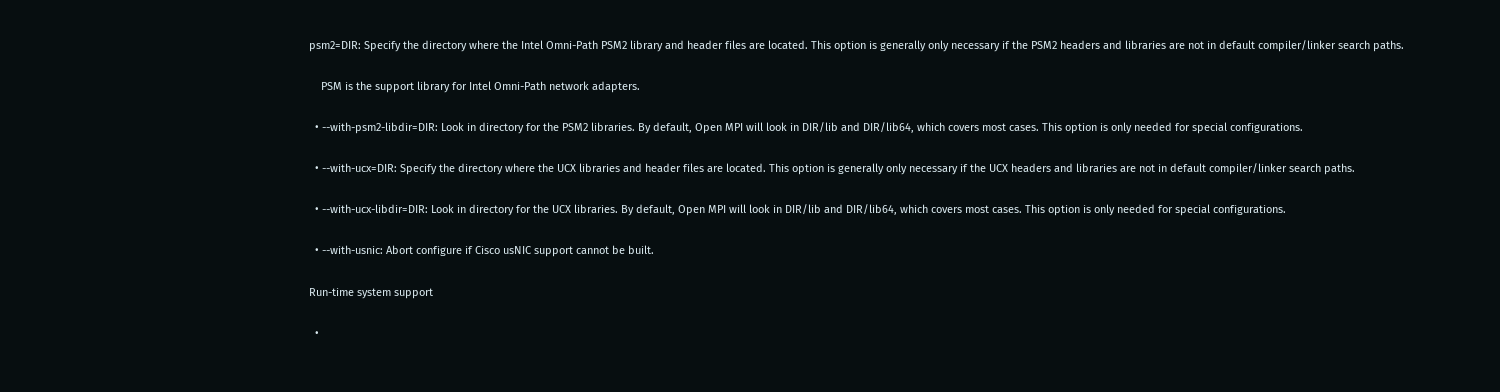psm2=DIR: Specify the directory where the Intel Omni-Path PSM2 library and header files are located. This option is generally only necessary if the PSM2 headers and libraries are not in default compiler/linker search paths.

    PSM is the support library for Intel Omni-Path network adapters.

  • --with-psm2-libdir=DIR: Look in directory for the PSM2 libraries. By default, Open MPI will look in DIR/lib and DIR/lib64, which covers most cases. This option is only needed for special configurations.

  • --with-ucx=DIR: Specify the directory where the UCX libraries and header files are located. This option is generally only necessary if the UCX headers and libraries are not in default compiler/linker search paths.

  • --with-ucx-libdir=DIR: Look in directory for the UCX libraries. By default, Open MPI will look in DIR/lib and DIR/lib64, which covers most cases. This option is only needed for special configurations.

  • --with-usnic: Abort configure if Cisco usNIC support cannot be built.

Run-time system support

  •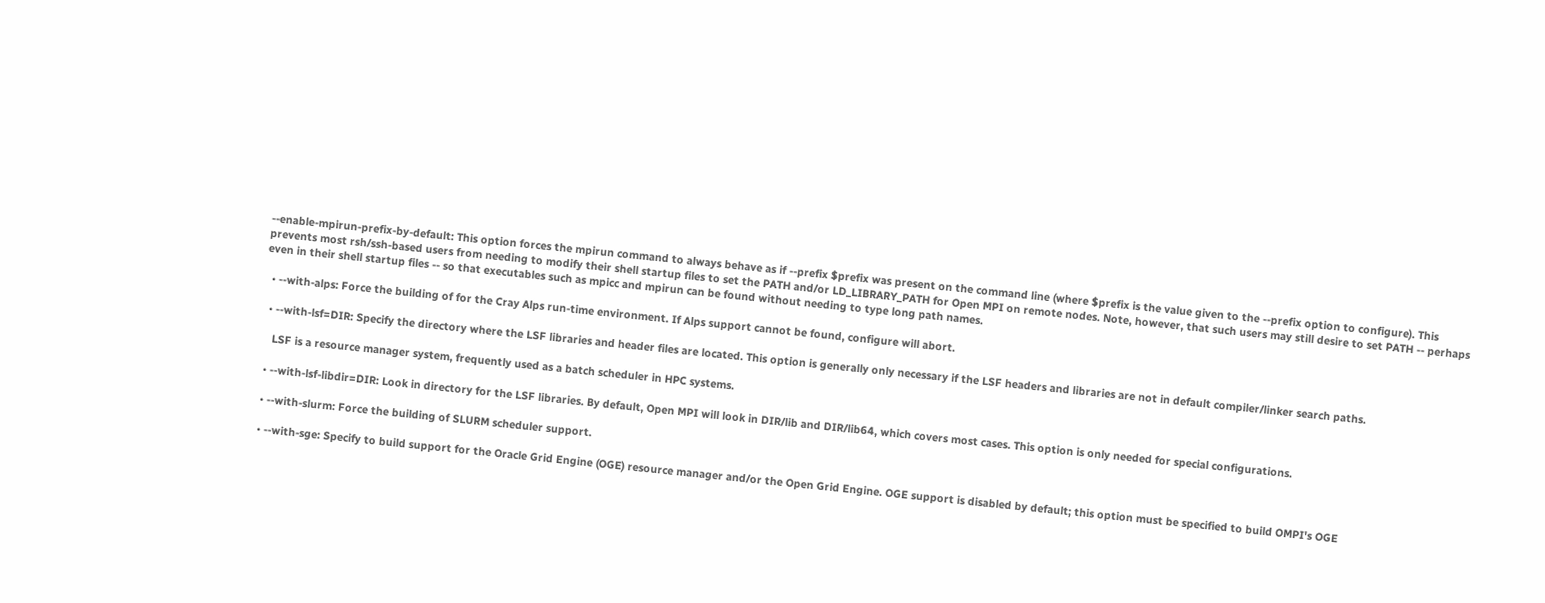--enable-mpirun-prefix-by-default: This option forces the mpirun command to always behave as if --prefix $prefix was present on the command line (where $prefix is the value given to the --prefix option to configure). This prevents most rsh/ssh-based users from needing to modify their shell startup files to set the PATH and/or LD_LIBRARY_PATH for Open MPI on remote nodes. Note, however, that such users may still desire to set PATH -- perhaps even in their shell startup files -- so that executables such as mpicc and mpirun can be found without needing to type long path names.

  • --with-alps: Force the building of for the Cray Alps run-time environment. If Alps support cannot be found, configure will abort.

  • --with-lsf=DIR: Specify the directory where the LSF libraries and header files are located. This option is generally only necessary if the LSF headers and libraries are not in default compiler/linker search paths.

    LSF is a resource manager system, frequently used as a batch scheduler in HPC systems.

  • --with-lsf-libdir=DIR: Look in directory for the LSF libraries. By default, Open MPI will look in DIR/lib and DIR/lib64, which covers most cases. This option is only needed for special configurations.

  • --with-slurm: Force the building of SLURM scheduler support.

  • --with-sge: Specify to build support for the Oracle Grid Engine (OGE) resource manager and/or the Open Grid Engine. OGE support is disabled by default; this option must be specified to build OMPI's OGE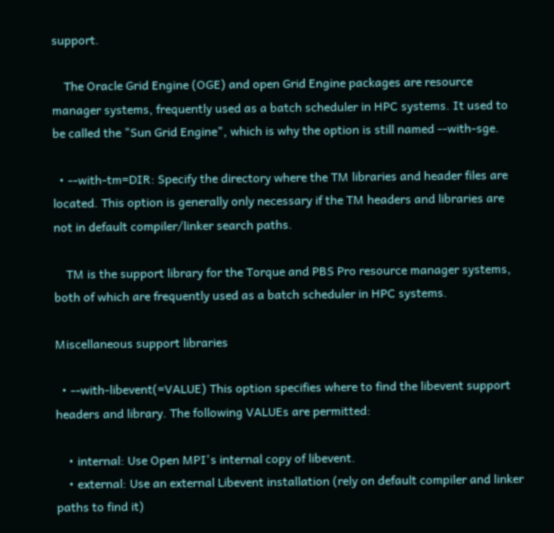support.

    The Oracle Grid Engine (OGE) and open Grid Engine packages are resource manager systems, frequently used as a batch scheduler in HPC systems. It used to be called the "Sun Grid Engine", which is why the option is still named --with-sge.

  • --with-tm=DIR: Specify the directory where the TM libraries and header files are located. This option is generally only necessary if the TM headers and libraries are not in default compiler/linker search paths.

    TM is the support library for the Torque and PBS Pro resource manager systems, both of which are frequently used as a batch scheduler in HPC systems.

Miscellaneous support libraries

  • --with-libevent(=VALUE) This option specifies where to find the libevent support headers and library. The following VALUEs are permitted:

    • internal: Use Open MPI's internal copy of libevent.
    • external: Use an external Libevent installation (rely on default compiler and linker paths to find it)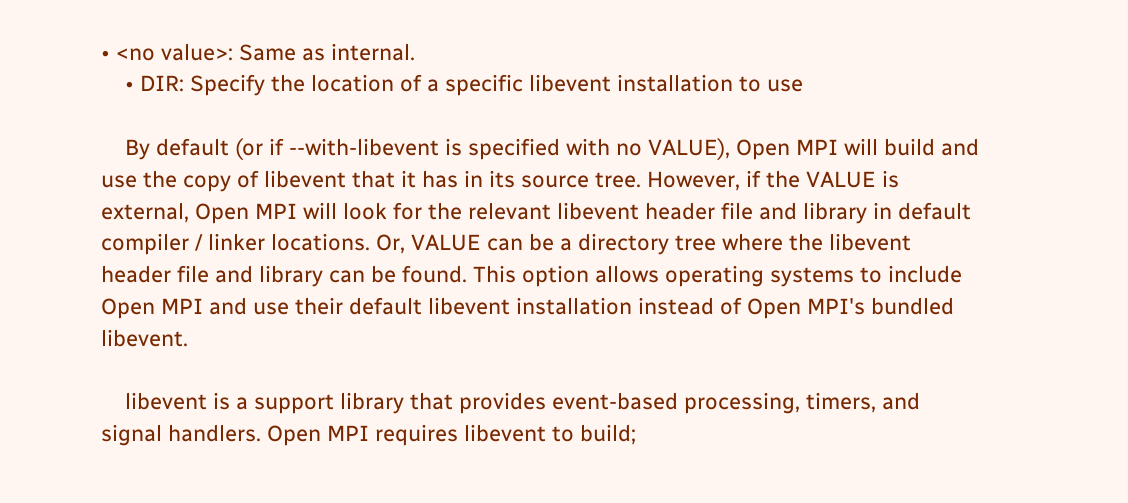• <no value>: Same as internal.
    • DIR: Specify the location of a specific libevent installation to use

    By default (or if --with-libevent is specified with no VALUE), Open MPI will build and use the copy of libevent that it has in its source tree. However, if the VALUE is external, Open MPI will look for the relevant libevent header file and library in default compiler / linker locations. Or, VALUE can be a directory tree where the libevent header file and library can be found. This option allows operating systems to include Open MPI and use their default libevent installation instead of Open MPI's bundled libevent.

    libevent is a support library that provides event-based processing, timers, and signal handlers. Open MPI requires libevent to build;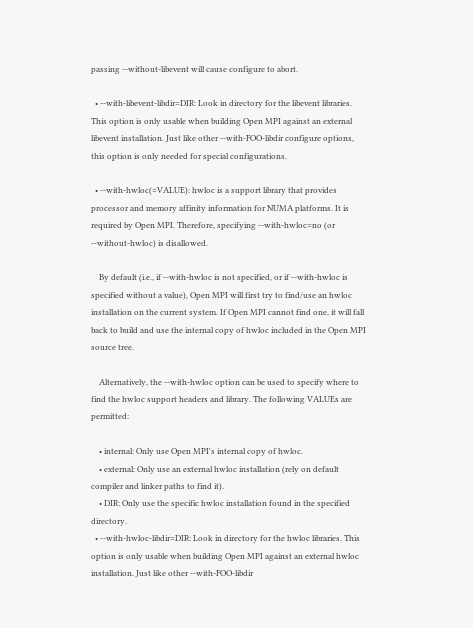passing --without-libevent will cause configure to abort.

  • --with-libevent-libdir=DIR: Look in directory for the libevent libraries. This option is only usable when building Open MPI against an external libevent installation. Just like other --with-FOO-libdir configure options, this option is only needed for special configurations.

  • --with-hwloc(=VALUE): hwloc is a support library that provides processor and memory affinity information for NUMA platforms. It is required by Open MPI. Therefore, specifying --with-hwloc=no (or --without-hwloc) is disallowed.

    By default (i.e., if --with-hwloc is not specified, or if --with-hwloc is specified without a value), Open MPI will first try to find/use an hwloc installation on the current system. If Open MPI cannot find one, it will fall back to build and use the internal copy of hwloc included in the Open MPI source tree.

    Alternatively, the --with-hwloc option can be used to specify where to find the hwloc support headers and library. The following VALUEs are permitted:

    • internal: Only use Open MPI's internal copy of hwloc.
    • external: Only use an external hwloc installation (rely on default compiler and linker paths to find it).
    • DIR: Only use the specific hwloc installation found in the specified directory.
  • --with-hwloc-libdir=DIR: Look in directory for the hwloc libraries. This option is only usable when building Open MPI against an external hwloc installation. Just like other --with-FOO-libdir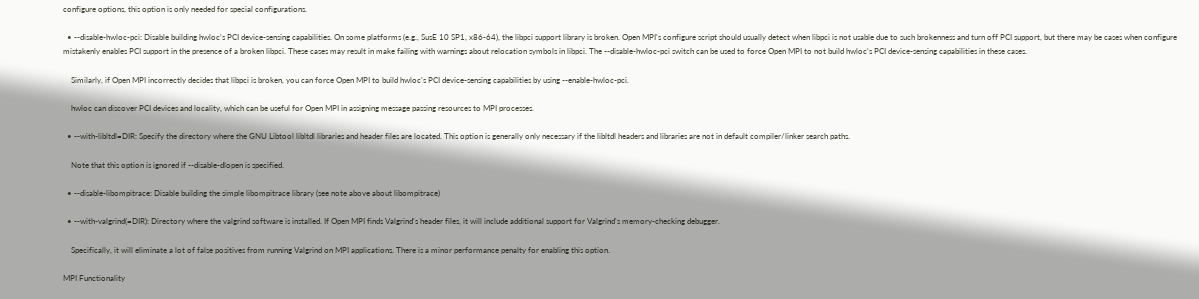configure options, this option is only needed for special configurations.

  • --disable-hwloc-pci: Disable building hwloc's PCI device-sensing capabilities. On some platforms (e.g., SusE 10 SP1, x86-64), the libpci support library is broken. Open MPI's configure script should usually detect when libpci is not usable due to such brokenness and turn off PCI support, but there may be cases when configure mistakenly enables PCI support in the presence of a broken libpci. These cases may result in make failing with warnings about relocation symbols in libpci. The --disable-hwloc-pci switch can be used to force Open MPI to not build hwloc's PCI device-sensing capabilities in these cases.

    Similarly, if Open MPI incorrectly decides that libpci is broken, you can force Open MPI to build hwloc's PCI device-sensing capabilities by using --enable-hwloc-pci.

    hwloc can discover PCI devices and locality, which can be useful for Open MPI in assigning message passing resources to MPI processes.

  • --with-libltdl=DIR: Specify the directory where the GNU Libtool libltdl libraries and header files are located. This option is generally only necessary if the libltdl headers and libraries are not in default compiler/linker search paths.

    Note that this option is ignored if --disable-dlopen is specified.

  • --disable-libompitrace: Disable building the simple libompitrace library (see note above about libompitrace)

  • --with-valgrind(=DIR): Directory where the valgrind software is installed. If Open MPI finds Valgrind's header files, it will include additional support for Valgrind's memory-checking debugger.

    Specifically, it will eliminate a lot of false positives from running Valgrind on MPI applications. There is a minor performance penalty for enabling this option.

MPI Functionality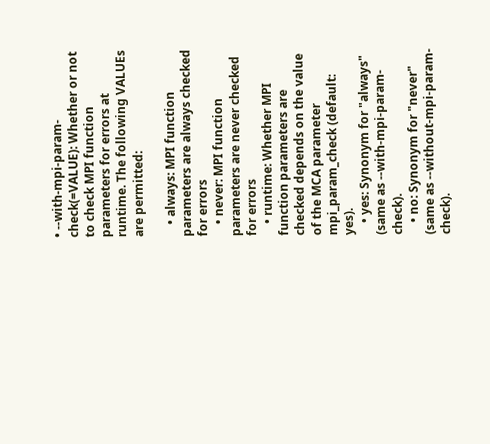• --with-mpi-param-check(=VALUE): Whether or not to check MPI function parameters for errors at runtime. The following VALUEs are permitted:

    • always: MPI function parameters are always checked for errors
    • never: MPI function parameters are never checked for errors
    • runtime: Whether MPI function parameters are checked depends on the value of the MCA parameter mpi_param_check (default: yes).
    • yes: Synonym for "always" (same as --with-mpi-param-check).
    • no: Synonym for "never" (same as --without-mpi-param-check).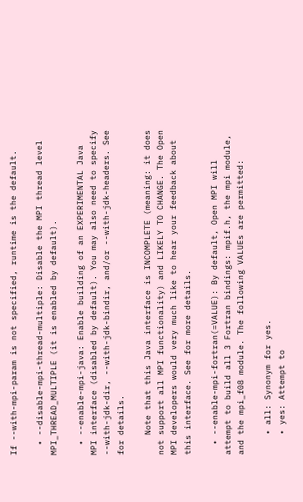If --with-mpi-param is not specified, runtime is the default.

  • --disable-mpi-thread-multiple: Disable the MPI thread level MPI_THREAD_MULTIPLE (it is enabled by default).

  • --enable-mpi-java: Enable building of an EXPERIMENTAL Java MPI interface (disabled by default). You may also need to specify --with-jdk-dir, --with-jdk-bindir, and/or --with-jdk-headers. See for details.

    Note that this Java interface is INCOMPLETE (meaning: it does not support all MPI functionality) and LIKELY TO CHANGE. The Open MPI developers would very much like to hear your feedback about this interface. See for more details.

  • --enable-mpi-fortran(=VALUE): By default, Open MPI will attempt to build all 3 Fortran bindings: mpif.h, the mpi module, and the mpi_f08 module. The following VALUEs are permitted:

    • all: Synonym for yes.
    • yes: Attempt to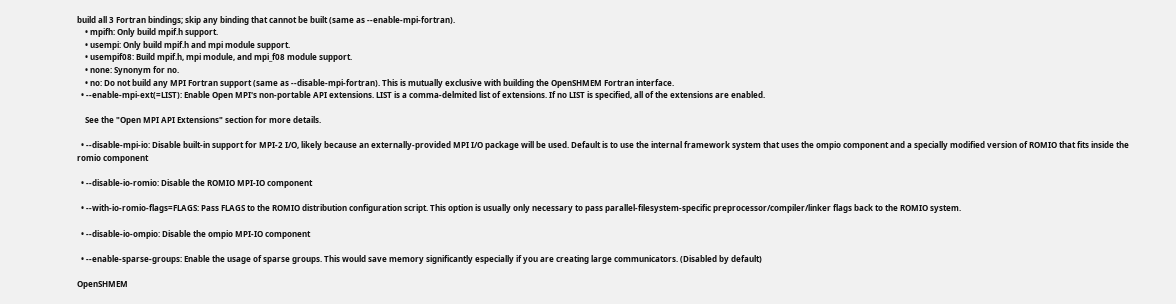build all 3 Fortran bindings; skip any binding that cannot be built (same as --enable-mpi-fortran).
    • mpifh: Only build mpif.h support.
    • usempi: Only build mpif.h and mpi module support.
    • usempif08: Build mpif.h, mpi module, and mpi_f08 module support.
    • none: Synonym for no.
    • no: Do not build any MPI Fortran support (same as --disable-mpi-fortran). This is mutually exclusive with building the OpenSHMEM Fortran interface.
  • --enable-mpi-ext(=LIST): Enable Open MPI's non-portable API extensions. LIST is a comma-delmited list of extensions. If no LIST is specified, all of the extensions are enabled.

    See the "Open MPI API Extensions" section for more details.

  • --disable-mpi-io: Disable built-in support for MPI-2 I/O, likely because an externally-provided MPI I/O package will be used. Default is to use the internal framework system that uses the ompio component and a specially modified version of ROMIO that fits inside the romio component

  • --disable-io-romio: Disable the ROMIO MPI-IO component

  • --with-io-romio-flags=FLAGS: Pass FLAGS to the ROMIO distribution configuration script. This option is usually only necessary to pass parallel-filesystem-specific preprocessor/compiler/linker flags back to the ROMIO system.

  • --disable-io-ompio: Disable the ompio MPI-IO component

  • --enable-sparse-groups: Enable the usage of sparse groups. This would save memory significantly especially if you are creating large communicators. (Disabled by default)

OpenSHMEM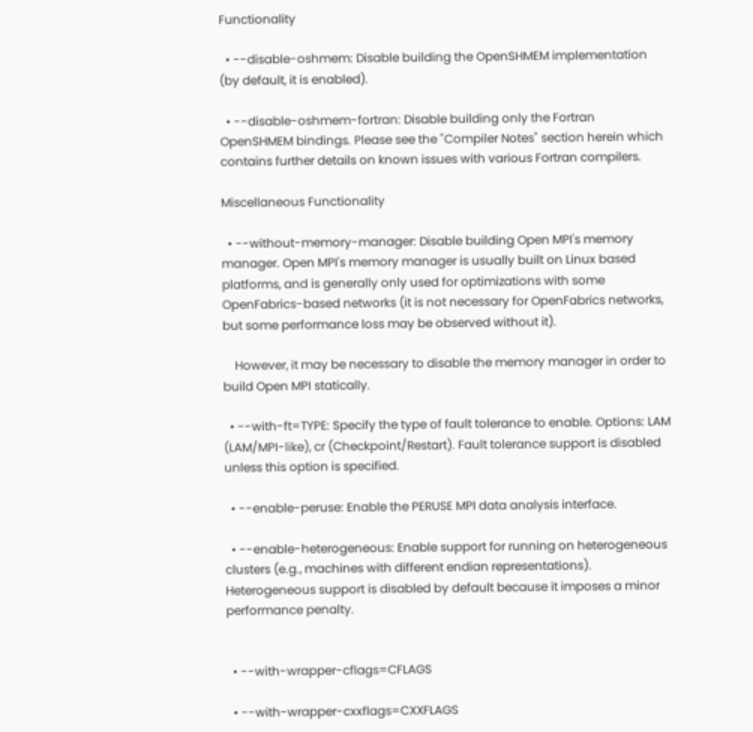Functionality

  • --disable-oshmem: Disable building the OpenSHMEM implementation (by default, it is enabled).

  • --disable-oshmem-fortran: Disable building only the Fortran OpenSHMEM bindings. Please see the "Compiler Notes" section herein which contains further details on known issues with various Fortran compilers.

Miscellaneous Functionality

  • --without-memory-manager: Disable building Open MPI's memory manager. Open MPI's memory manager is usually built on Linux based platforms, and is generally only used for optimizations with some OpenFabrics-based networks (it is not necessary for OpenFabrics networks, but some performance loss may be observed without it).

    However, it may be necessary to disable the memory manager in order to build Open MPI statically.

  • --with-ft=TYPE: Specify the type of fault tolerance to enable. Options: LAM (LAM/MPI-like), cr (Checkpoint/Restart). Fault tolerance support is disabled unless this option is specified.

  • --enable-peruse: Enable the PERUSE MPI data analysis interface.

  • --enable-heterogeneous: Enable support for running on heterogeneous clusters (e.g., machines with different endian representations). Heterogeneous support is disabled by default because it imposes a minor performance penalty.


  • --with-wrapper-cflags=CFLAGS

  • --with-wrapper-cxxflags=CXXFLAGS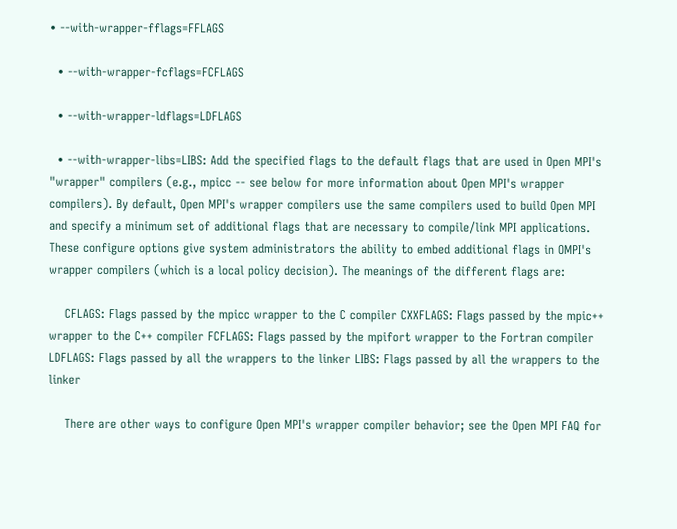• --with-wrapper-fflags=FFLAGS

  • --with-wrapper-fcflags=FCFLAGS

  • --with-wrapper-ldflags=LDFLAGS

  • --with-wrapper-libs=LIBS: Add the specified flags to the default flags that are used in Open MPI's "wrapper" compilers (e.g., mpicc -- see below for more information about Open MPI's wrapper compilers). By default, Open MPI's wrapper compilers use the same compilers used to build Open MPI and specify a minimum set of additional flags that are necessary to compile/link MPI applications. These configure options give system administrators the ability to embed additional flags in OMPI's wrapper compilers (which is a local policy decision). The meanings of the different flags are:

    CFLAGS: Flags passed by the mpicc wrapper to the C compiler CXXFLAGS: Flags passed by the mpic++ wrapper to the C++ compiler FCFLAGS: Flags passed by the mpifort wrapper to the Fortran compiler LDFLAGS: Flags passed by all the wrappers to the linker LIBS: Flags passed by all the wrappers to the linker

    There are other ways to configure Open MPI's wrapper compiler behavior; see the Open MPI FAQ for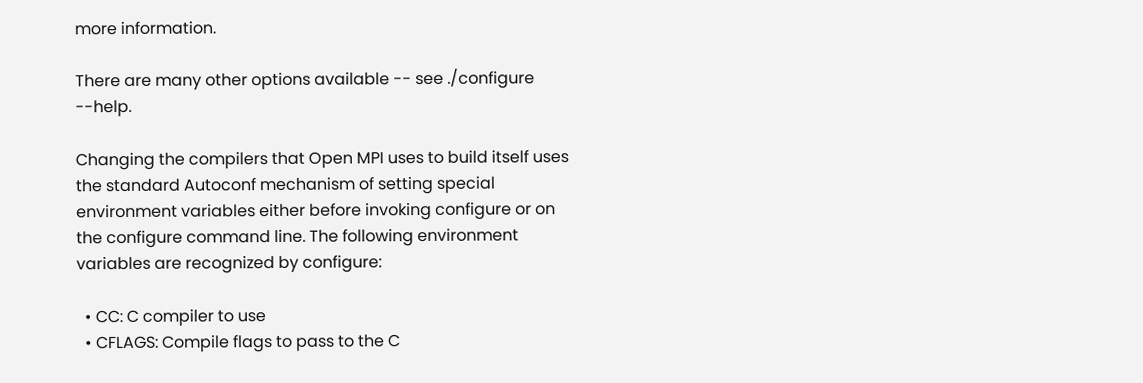more information.

There are many other options available -- see ./configure --help.

Changing the compilers that Open MPI uses to build itself uses the standard Autoconf mechanism of setting special environment variables either before invoking configure or on the configure command line. The following environment variables are recognized by configure:

  • CC: C compiler to use
  • CFLAGS: Compile flags to pass to the C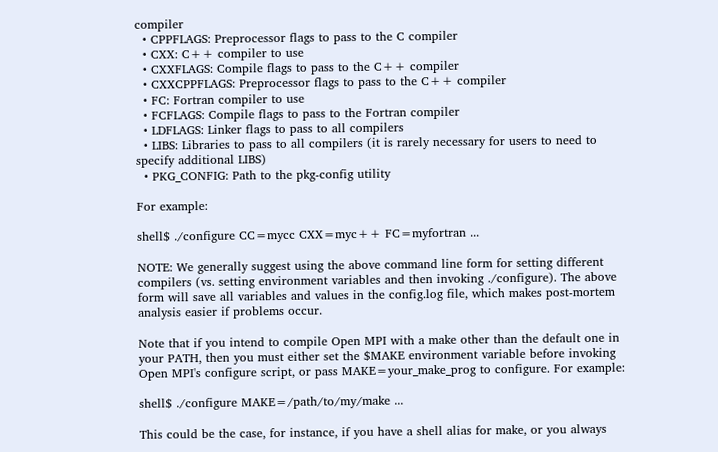compiler
  • CPPFLAGS: Preprocessor flags to pass to the C compiler
  • CXX: C++ compiler to use
  • CXXFLAGS: Compile flags to pass to the C++ compiler
  • CXXCPPFLAGS: Preprocessor flags to pass to the C++ compiler
  • FC: Fortran compiler to use
  • FCFLAGS: Compile flags to pass to the Fortran compiler
  • LDFLAGS: Linker flags to pass to all compilers
  • LIBS: Libraries to pass to all compilers (it is rarely necessary for users to need to specify additional LIBS)
  • PKG_CONFIG: Path to the pkg-config utility

For example:

shell$ ./configure CC=mycc CXX=myc++ FC=myfortran ...

NOTE: We generally suggest using the above command line form for setting different compilers (vs. setting environment variables and then invoking ./configure). The above form will save all variables and values in the config.log file, which makes post-mortem analysis easier if problems occur.

Note that if you intend to compile Open MPI with a make other than the default one in your PATH, then you must either set the $MAKE environment variable before invoking Open MPI's configure script, or pass MAKE=your_make_prog to configure. For example:

shell$ ./configure MAKE=/path/to/my/make ...

This could be the case, for instance, if you have a shell alias for make, or you always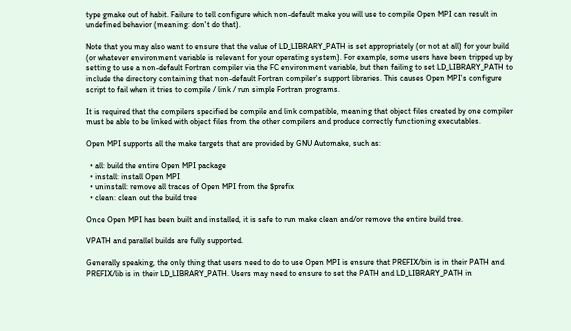type gmake out of habit. Failure to tell configure which non-default make you will use to compile Open MPI can result in undefined behavior (meaning: don't do that).

Note that you may also want to ensure that the value of LD_LIBRARY_PATH is set appropriately (or not at all) for your build (or whatever environment variable is relevant for your operating system). For example, some users have been tripped up by setting to use a non-default Fortran compiler via the FC environment variable, but then failing to set LD_LIBRARY_PATH to include the directory containing that non-default Fortran compiler's support libraries. This causes Open MPI's configure script to fail when it tries to compile / link / run simple Fortran programs.

It is required that the compilers specified be compile and link compatible, meaning that object files created by one compiler must be able to be linked with object files from the other compilers and produce correctly functioning executables.

Open MPI supports all the make targets that are provided by GNU Automake, such as:

  • all: build the entire Open MPI package
  • install: install Open MPI
  • uninstall: remove all traces of Open MPI from the $prefix
  • clean: clean out the build tree

Once Open MPI has been built and installed, it is safe to run make clean and/or remove the entire build tree.

VPATH and parallel builds are fully supported.

Generally speaking, the only thing that users need to do to use Open MPI is ensure that PREFIX/bin is in their PATH and PREFIX/lib is in their LD_LIBRARY_PATH. Users may need to ensure to set the PATH and LD_LIBRARY_PATH in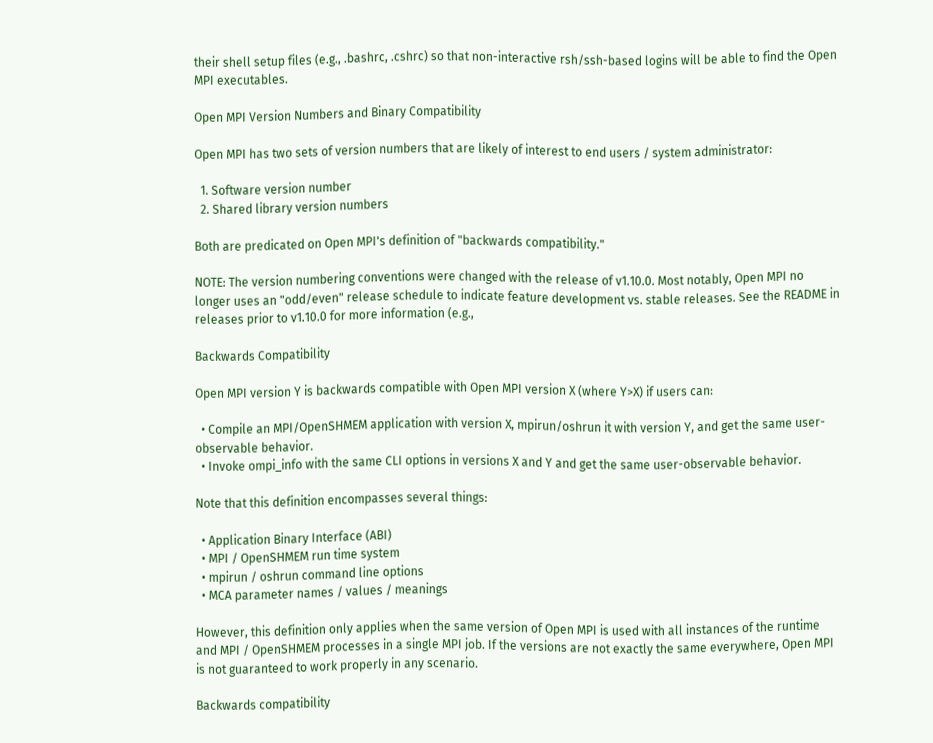their shell setup files (e.g., .bashrc, .cshrc) so that non-interactive rsh/ssh-based logins will be able to find the Open MPI executables.

Open MPI Version Numbers and Binary Compatibility

Open MPI has two sets of version numbers that are likely of interest to end users / system administrator:

  1. Software version number
  2. Shared library version numbers

Both are predicated on Open MPI's definition of "backwards compatibility."

NOTE: The version numbering conventions were changed with the release of v1.10.0. Most notably, Open MPI no longer uses an "odd/even" release schedule to indicate feature development vs. stable releases. See the README in releases prior to v1.10.0 for more information (e.g.,

Backwards Compatibility

Open MPI version Y is backwards compatible with Open MPI version X (where Y>X) if users can:

  • Compile an MPI/OpenSHMEM application with version X, mpirun/oshrun it with version Y, and get the same user-observable behavior.
  • Invoke ompi_info with the same CLI options in versions X and Y and get the same user-observable behavior.

Note that this definition encompasses several things:

  • Application Binary Interface (ABI)
  • MPI / OpenSHMEM run time system
  • mpirun / oshrun command line options
  • MCA parameter names / values / meanings

However, this definition only applies when the same version of Open MPI is used with all instances of the runtime and MPI / OpenSHMEM processes in a single MPI job. If the versions are not exactly the same everywhere, Open MPI is not guaranteed to work properly in any scenario.

Backwards compatibility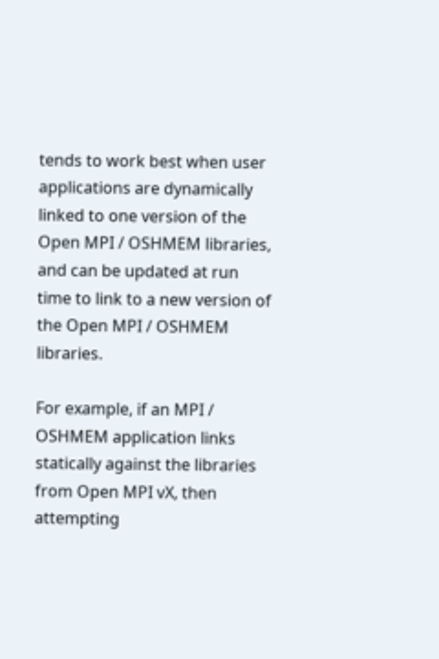tends to work best when user applications are dynamically linked to one version of the Open MPI / OSHMEM libraries, and can be updated at run time to link to a new version of the Open MPI / OSHMEM libraries.

For example, if an MPI / OSHMEM application links statically against the libraries from Open MPI vX, then attempting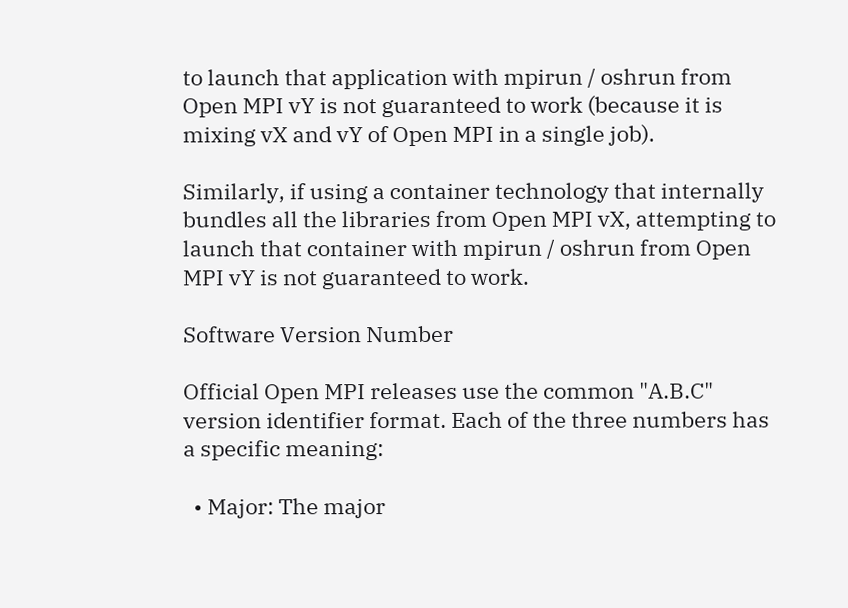to launch that application with mpirun / oshrun from Open MPI vY is not guaranteed to work (because it is mixing vX and vY of Open MPI in a single job).

Similarly, if using a container technology that internally bundles all the libraries from Open MPI vX, attempting to launch that container with mpirun / oshrun from Open MPI vY is not guaranteed to work.

Software Version Number

Official Open MPI releases use the common "A.B.C" version identifier format. Each of the three numbers has a specific meaning:

  • Major: The major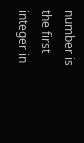number is the first integer in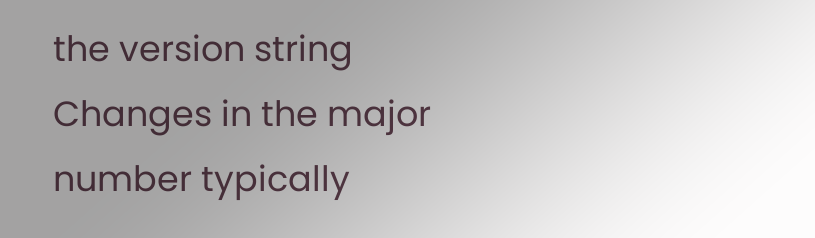the version string Changes in the major number typically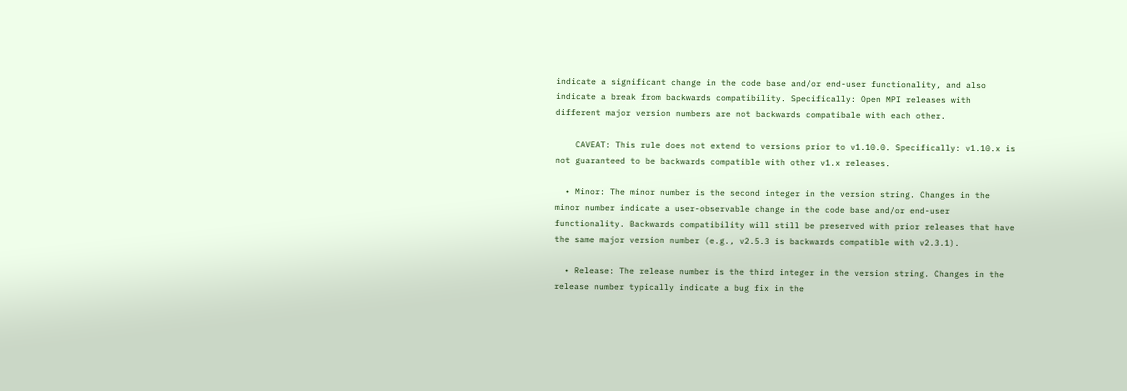indicate a significant change in the code base and/or end-user functionality, and also indicate a break from backwards compatibility. Specifically: Open MPI releases with different major version numbers are not backwards compatibale with each other.

    CAVEAT: This rule does not extend to versions prior to v1.10.0. Specifically: v1.10.x is not guaranteed to be backwards compatible with other v1.x releases.

  • Minor: The minor number is the second integer in the version string. Changes in the minor number indicate a user-observable change in the code base and/or end-user functionality. Backwards compatibility will still be preserved with prior releases that have the same major version number (e.g., v2.5.3 is backwards compatible with v2.3.1).

  • Release: The release number is the third integer in the version string. Changes in the release number typically indicate a bug fix in the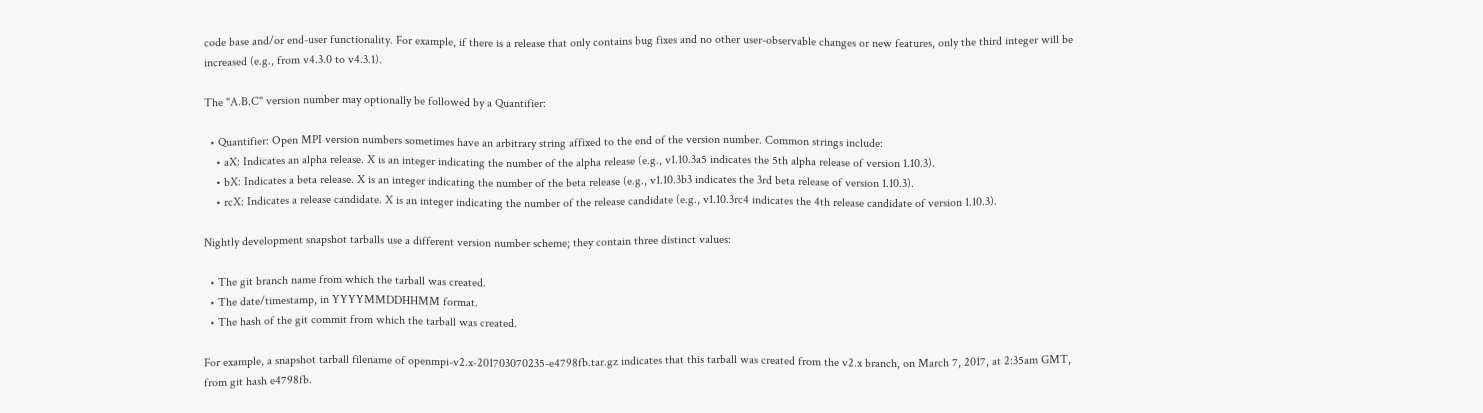code base and/or end-user functionality. For example, if there is a release that only contains bug fixes and no other user-observable changes or new features, only the third integer will be increased (e.g., from v4.3.0 to v4.3.1).

The "A.B.C" version number may optionally be followed by a Quantifier:

  • Quantifier: Open MPI version numbers sometimes have an arbitrary string affixed to the end of the version number. Common strings include:
    • aX: Indicates an alpha release. X is an integer indicating the number of the alpha release (e.g., v1.10.3a5 indicates the 5th alpha release of version 1.10.3).
    • bX: Indicates a beta release. X is an integer indicating the number of the beta release (e.g., v1.10.3b3 indicates the 3rd beta release of version 1.10.3).
    • rcX: Indicates a release candidate. X is an integer indicating the number of the release candidate (e.g., v1.10.3rc4 indicates the 4th release candidate of version 1.10.3).

Nightly development snapshot tarballs use a different version number scheme; they contain three distinct values:

  • The git branch name from which the tarball was created.
  • The date/timestamp, in YYYYMMDDHHMM format.
  • The hash of the git commit from which the tarball was created.

For example, a snapshot tarball filename of openmpi-v2.x-201703070235-e4798fb.tar.gz indicates that this tarball was created from the v2.x branch, on March 7, 2017, at 2:35am GMT, from git hash e4798fb.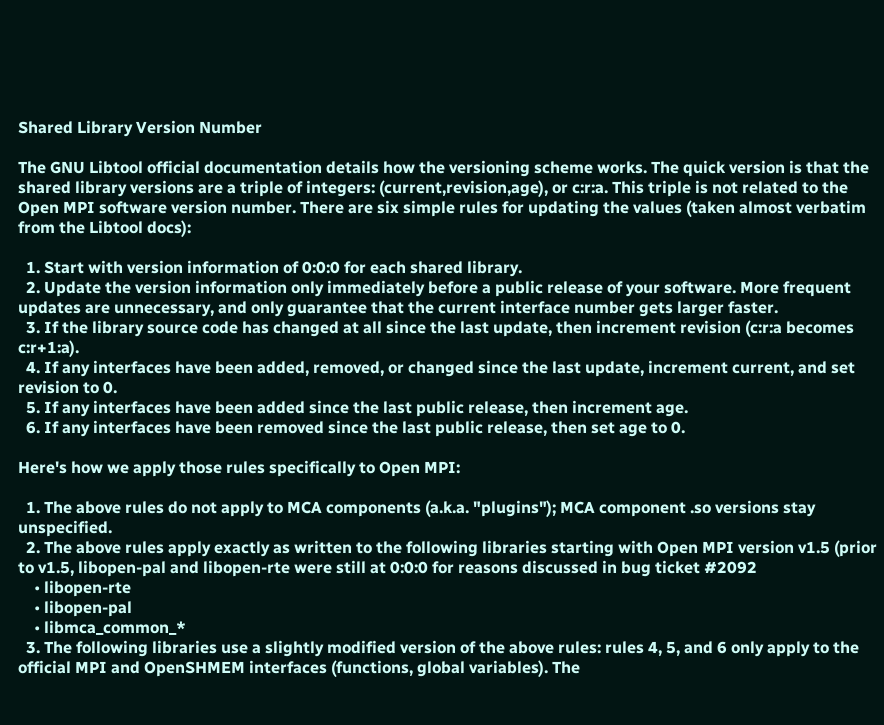Shared Library Version Number

The GNU Libtool official documentation details how the versioning scheme works. The quick version is that the shared library versions are a triple of integers: (current,revision,age), or c:r:a. This triple is not related to the Open MPI software version number. There are six simple rules for updating the values (taken almost verbatim from the Libtool docs):

  1. Start with version information of 0:0:0 for each shared library.
  2. Update the version information only immediately before a public release of your software. More frequent updates are unnecessary, and only guarantee that the current interface number gets larger faster.
  3. If the library source code has changed at all since the last update, then increment revision (c:r:a becomes c:r+1:a).
  4. If any interfaces have been added, removed, or changed since the last update, increment current, and set revision to 0.
  5. If any interfaces have been added since the last public release, then increment age.
  6. If any interfaces have been removed since the last public release, then set age to 0.

Here's how we apply those rules specifically to Open MPI:

  1. The above rules do not apply to MCA components (a.k.a. "plugins"); MCA component .so versions stay unspecified.
  2. The above rules apply exactly as written to the following libraries starting with Open MPI version v1.5 (prior to v1.5, libopen-pal and libopen-rte were still at 0:0:0 for reasons discussed in bug ticket #2092
    • libopen-rte
    • libopen-pal
    • libmca_common_*
  3. The following libraries use a slightly modified version of the above rules: rules 4, 5, and 6 only apply to the official MPI and OpenSHMEM interfaces (functions, global variables). The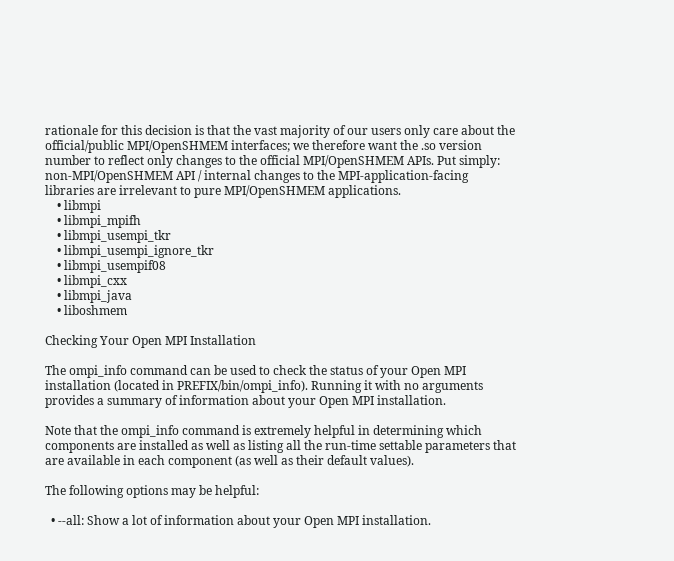rationale for this decision is that the vast majority of our users only care about the official/public MPI/OpenSHMEM interfaces; we therefore want the .so version number to reflect only changes to the official MPI/OpenSHMEM APIs. Put simply: non-MPI/OpenSHMEM API / internal changes to the MPI-application-facing libraries are irrelevant to pure MPI/OpenSHMEM applications.
    • libmpi
    • libmpi_mpifh
    • libmpi_usempi_tkr
    • libmpi_usempi_ignore_tkr
    • libmpi_usempif08
    • libmpi_cxx
    • libmpi_java
    • liboshmem

Checking Your Open MPI Installation

The ompi_info command can be used to check the status of your Open MPI installation (located in PREFIX/bin/ompi_info). Running it with no arguments provides a summary of information about your Open MPI installation.

Note that the ompi_info command is extremely helpful in determining which components are installed as well as listing all the run-time settable parameters that are available in each component (as well as their default values).

The following options may be helpful:

  • --all: Show a lot of information about your Open MPI installation.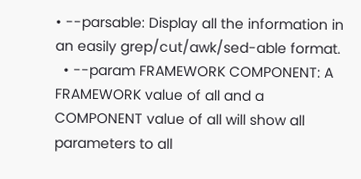• --parsable: Display all the information in an easily grep/cut/awk/sed-able format.
  • --param FRAMEWORK COMPONENT: A FRAMEWORK value of all and a COMPONENT value of all will show all parameters to all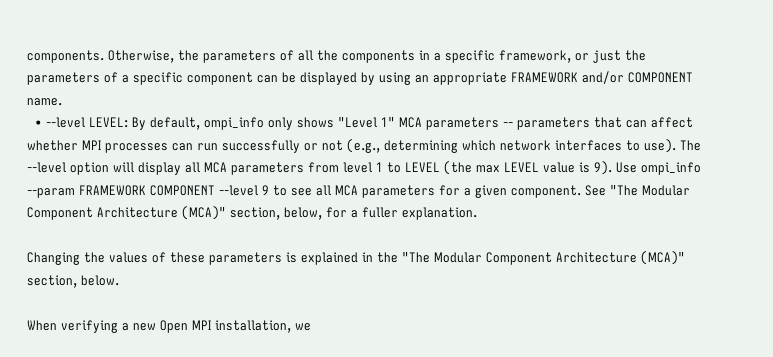components. Otherwise, the parameters of all the components in a specific framework, or just the parameters of a specific component can be displayed by using an appropriate FRAMEWORK and/or COMPONENT name.
  • --level LEVEL: By default, ompi_info only shows "Level 1" MCA parameters -- parameters that can affect whether MPI processes can run successfully or not (e.g., determining which network interfaces to use). The --level option will display all MCA parameters from level 1 to LEVEL (the max LEVEL value is 9). Use ompi_info --param FRAMEWORK COMPONENT --level 9 to see all MCA parameters for a given component. See "The Modular Component Architecture (MCA)" section, below, for a fuller explanation.

Changing the values of these parameters is explained in the "The Modular Component Architecture (MCA)" section, below.

When verifying a new Open MPI installation, we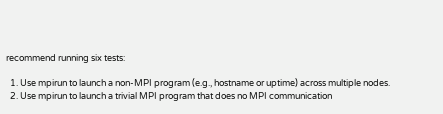recommend running six tests:

  1. Use mpirun to launch a non-MPI program (e.g., hostname or uptime) across multiple nodes.
  2. Use mpirun to launch a trivial MPI program that does no MPI communication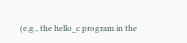(e.g., the hello_c program in the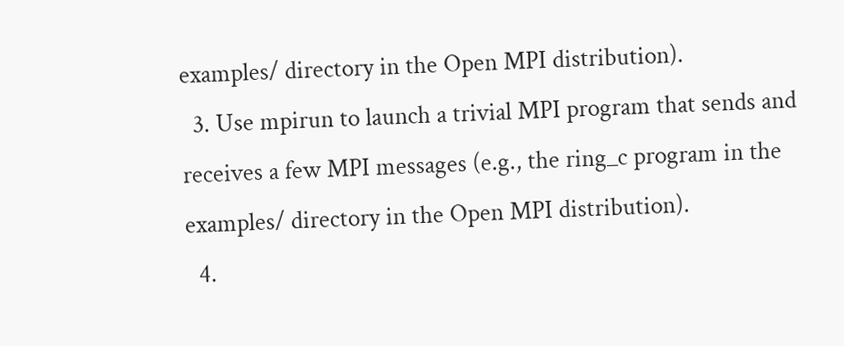examples/ directory in the Open MPI distribution).
  3. Use mpirun to launch a trivial MPI program that sends and receives a few MPI messages (e.g., the ring_c program in the examples/ directory in the Open MPI distribution).
  4.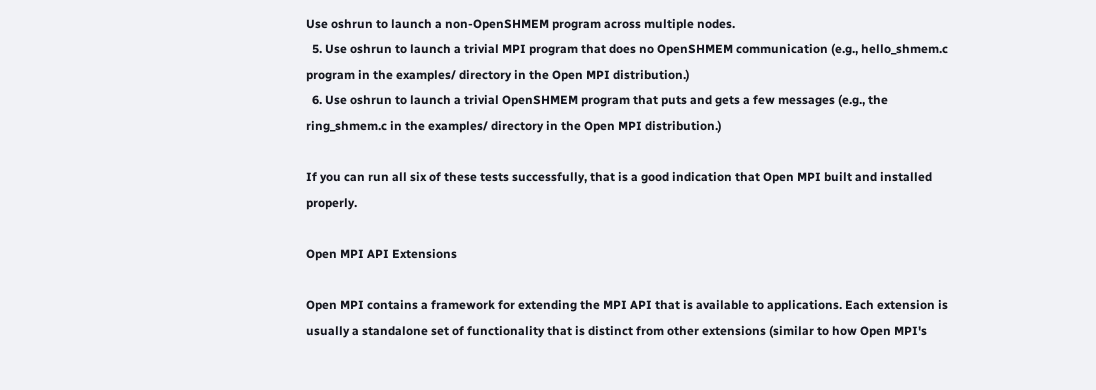Use oshrun to launch a non-OpenSHMEM program across multiple nodes.
  5. Use oshrun to launch a trivial MPI program that does no OpenSHMEM communication (e.g., hello_shmem.c program in the examples/ directory in the Open MPI distribution.)
  6. Use oshrun to launch a trivial OpenSHMEM program that puts and gets a few messages (e.g., the ring_shmem.c in the examples/ directory in the Open MPI distribution.)

If you can run all six of these tests successfully, that is a good indication that Open MPI built and installed properly.

Open MPI API Extensions

Open MPI contains a framework for extending the MPI API that is available to applications. Each extension is usually a standalone set of functionality that is distinct from other extensions (similar to how Open MPI's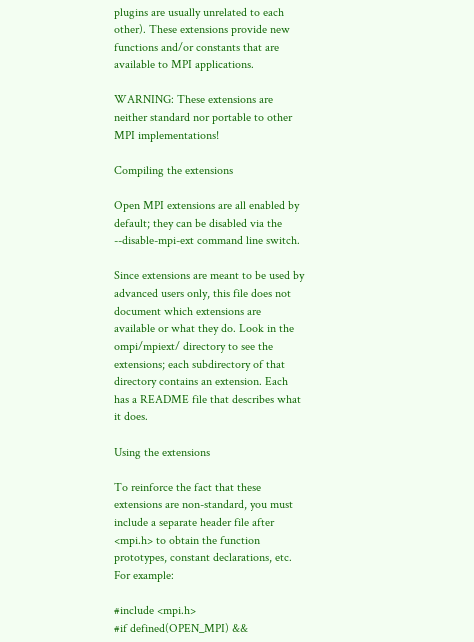plugins are usually unrelated to each other). These extensions provide new functions and/or constants that are available to MPI applications.

WARNING: These extensions are neither standard nor portable to other MPI implementations!

Compiling the extensions

Open MPI extensions are all enabled by default; they can be disabled via the --disable-mpi-ext command line switch.

Since extensions are meant to be used by advanced users only, this file does not document which extensions are available or what they do. Look in the ompi/mpiext/ directory to see the extensions; each subdirectory of that directory contains an extension. Each has a README file that describes what it does.

Using the extensions

To reinforce the fact that these extensions are non-standard, you must include a separate header file after <mpi.h> to obtain the function prototypes, constant declarations, etc. For example:

#include <mpi.h>
#if defined(OPEN_MPI) &&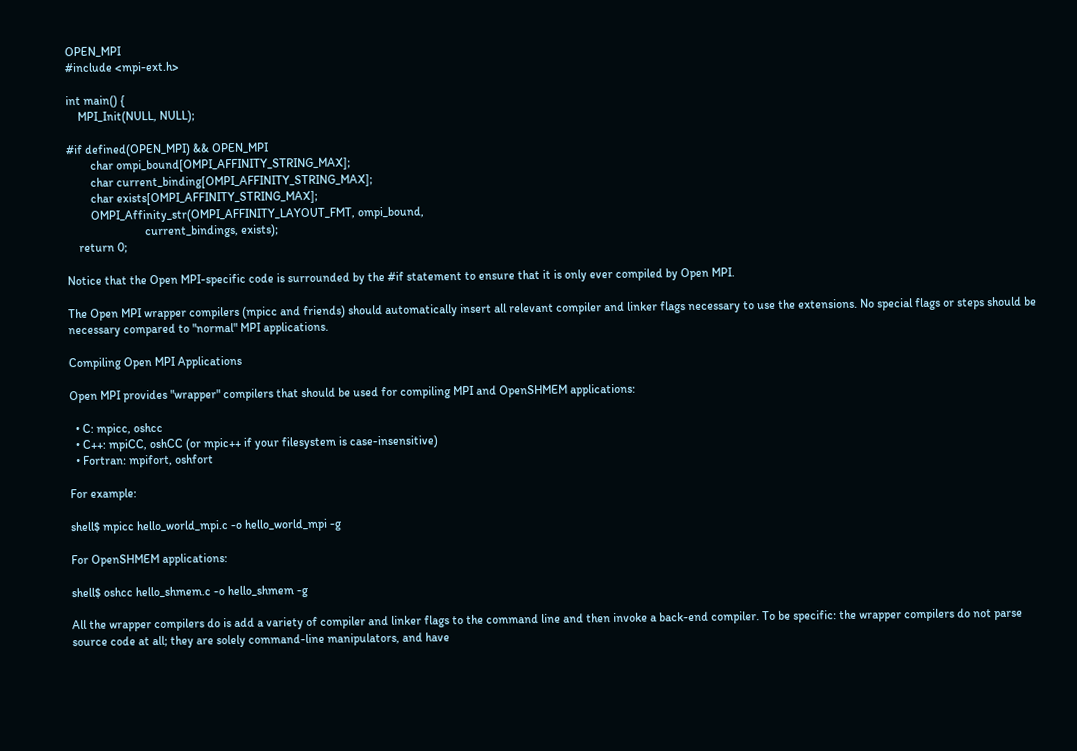OPEN_MPI
#include <mpi-ext.h>

int main() {
    MPI_Init(NULL, NULL);

#if defined(OPEN_MPI) && OPEN_MPI
        char ompi_bound[OMPI_AFFINITY_STRING_MAX];
        char current_binding[OMPI_AFFINITY_STRING_MAX];
        char exists[OMPI_AFFINITY_STRING_MAX];
        OMPI_Affinity_str(OMPI_AFFINITY_LAYOUT_FMT, ompi_bound,
                          current_bindings, exists);
    return 0;

Notice that the Open MPI-specific code is surrounded by the #if statement to ensure that it is only ever compiled by Open MPI.

The Open MPI wrapper compilers (mpicc and friends) should automatically insert all relevant compiler and linker flags necessary to use the extensions. No special flags or steps should be necessary compared to "normal" MPI applications.

Compiling Open MPI Applications

Open MPI provides "wrapper" compilers that should be used for compiling MPI and OpenSHMEM applications:

  • C: mpicc, oshcc
  • C++: mpiCC, oshCC (or mpic++ if your filesystem is case-insensitive)
  • Fortran: mpifort, oshfort

For example:

shell$ mpicc hello_world_mpi.c -o hello_world_mpi -g

For OpenSHMEM applications:

shell$ oshcc hello_shmem.c -o hello_shmem -g

All the wrapper compilers do is add a variety of compiler and linker flags to the command line and then invoke a back-end compiler. To be specific: the wrapper compilers do not parse source code at all; they are solely command-line manipulators, and have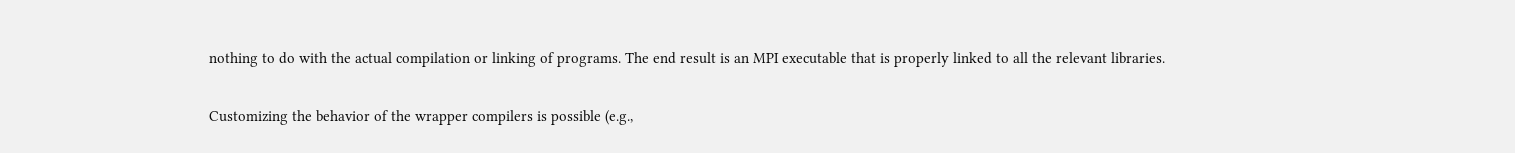nothing to do with the actual compilation or linking of programs. The end result is an MPI executable that is properly linked to all the relevant libraries.

Customizing the behavior of the wrapper compilers is possible (e.g.,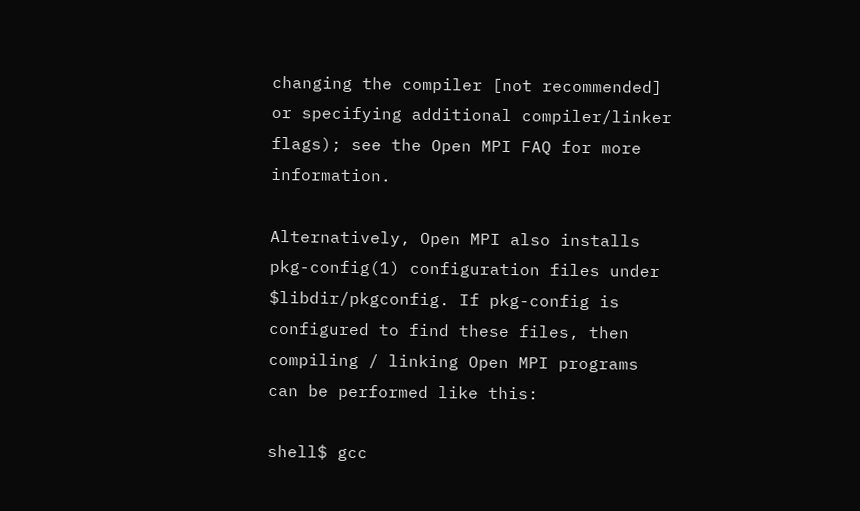changing the compiler [not recommended] or specifying additional compiler/linker flags); see the Open MPI FAQ for more information.

Alternatively, Open MPI also installs pkg-config(1) configuration files under $libdir/pkgconfig. If pkg-config is configured to find these files, then compiling / linking Open MPI programs can be performed like this:

shell$ gcc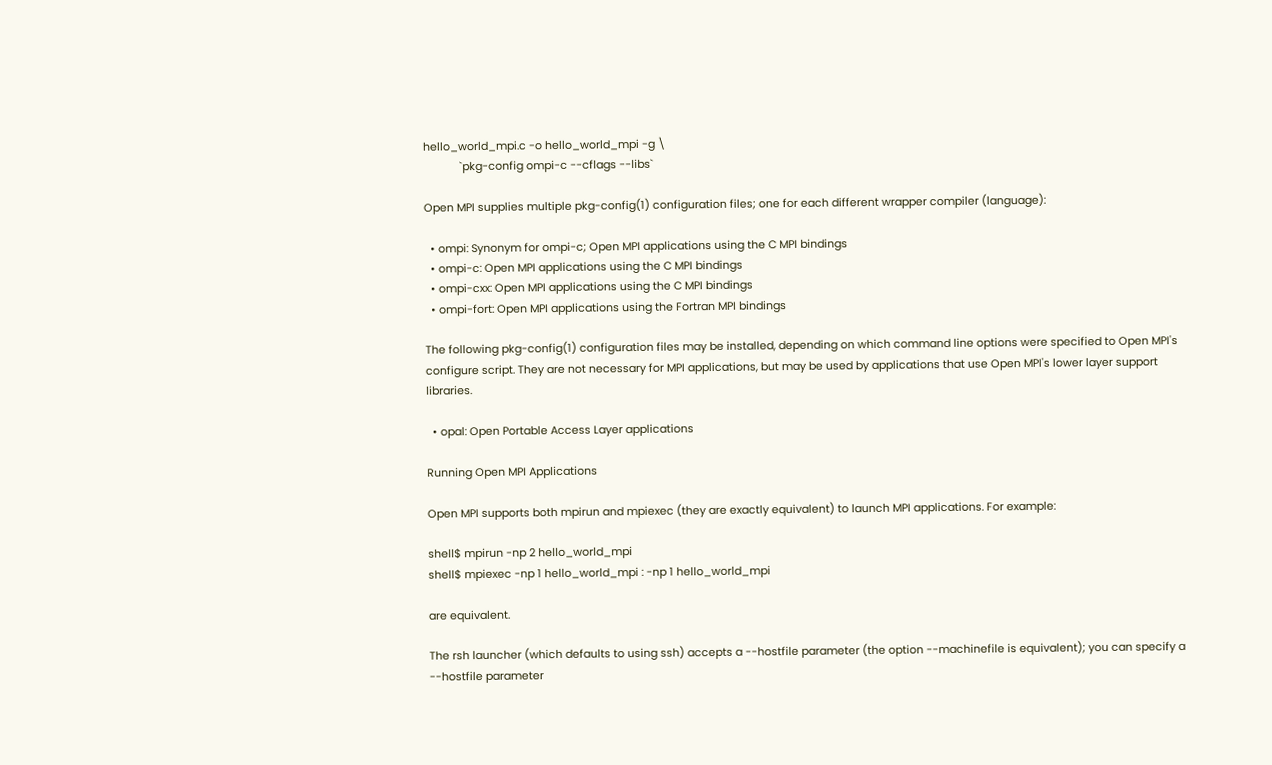hello_world_mpi.c -o hello_world_mpi -g \
            `pkg-config ompi-c --cflags --libs`

Open MPI supplies multiple pkg-config(1) configuration files; one for each different wrapper compiler (language):

  • ompi: Synonym for ompi-c; Open MPI applications using the C MPI bindings
  • ompi-c: Open MPI applications using the C MPI bindings
  • ompi-cxx: Open MPI applications using the C MPI bindings
  • ompi-fort: Open MPI applications using the Fortran MPI bindings

The following pkg-config(1) configuration files may be installed, depending on which command line options were specified to Open MPI's configure script. They are not necessary for MPI applications, but may be used by applications that use Open MPI's lower layer support libraries.

  • opal: Open Portable Access Layer applications

Running Open MPI Applications

Open MPI supports both mpirun and mpiexec (they are exactly equivalent) to launch MPI applications. For example:

shell$ mpirun -np 2 hello_world_mpi
shell$ mpiexec -np 1 hello_world_mpi : -np 1 hello_world_mpi

are equivalent.

The rsh launcher (which defaults to using ssh) accepts a --hostfile parameter (the option --machinefile is equivalent); you can specify a --hostfile parameter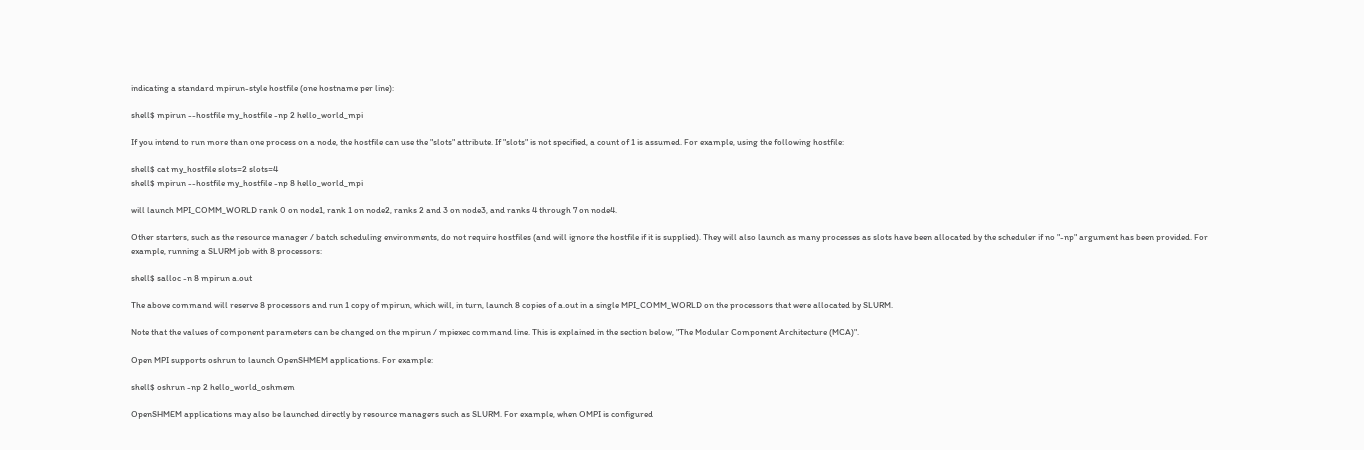indicating a standard mpirun-style hostfile (one hostname per line):

shell$ mpirun --hostfile my_hostfile -np 2 hello_world_mpi

If you intend to run more than one process on a node, the hostfile can use the "slots" attribute. If "slots" is not specified, a count of 1 is assumed. For example, using the following hostfile:

shell$ cat my_hostfile slots=2 slots=4
shell$ mpirun --hostfile my_hostfile -np 8 hello_world_mpi

will launch MPI_COMM_WORLD rank 0 on node1, rank 1 on node2, ranks 2 and 3 on node3, and ranks 4 through 7 on node4.

Other starters, such as the resource manager / batch scheduling environments, do not require hostfiles (and will ignore the hostfile if it is supplied). They will also launch as many processes as slots have been allocated by the scheduler if no "-np" argument has been provided. For example, running a SLURM job with 8 processors:

shell$ salloc -n 8 mpirun a.out

The above command will reserve 8 processors and run 1 copy of mpirun, which will, in turn, launch 8 copies of a.out in a single MPI_COMM_WORLD on the processors that were allocated by SLURM.

Note that the values of component parameters can be changed on the mpirun / mpiexec command line. This is explained in the section below, "The Modular Component Architecture (MCA)".

Open MPI supports oshrun to launch OpenSHMEM applications. For example:

shell$ oshrun -np 2 hello_world_oshmem

OpenSHMEM applications may also be launched directly by resource managers such as SLURM. For example, when OMPI is configured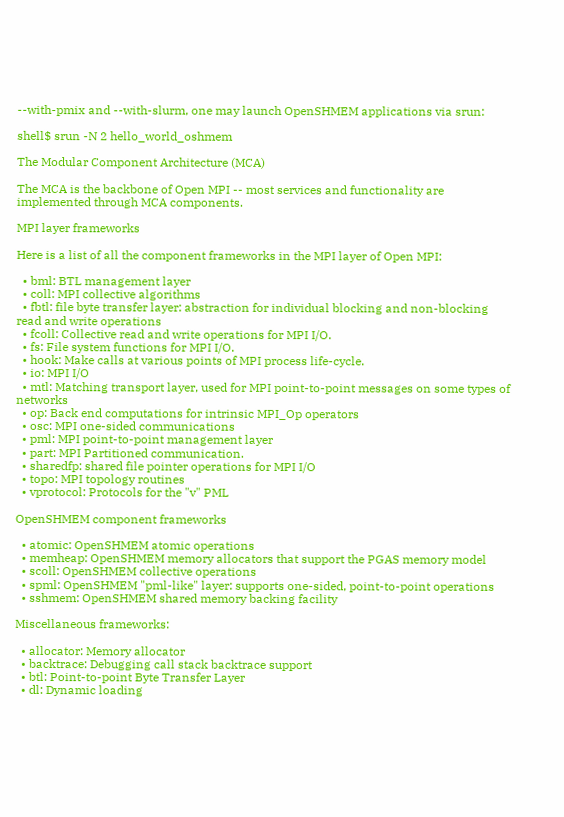--with-pmix and --with-slurm, one may launch OpenSHMEM applications via srun:

shell$ srun -N 2 hello_world_oshmem

The Modular Component Architecture (MCA)

The MCA is the backbone of Open MPI -- most services and functionality are implemented through MCA components.

MPI layer frameworks

Here is a list of all the component frameworks in the MPI layer of Open MPI:

  • bml: BTL management layer
  • coll: MPI collective algorithms
  • fbtl: file byte transfer layer: abstraction for individual blocking and non-blocking read and write operations
  • fcoll: Collective read and write operations for MPI I/O.
  • fs: File system functions for MPI I/O.
  • hook: Make calls at various points of MPI process life-cycle.
  • io: MPI I/O
  • mtl: Matching transport layer, used for MPI point-to-point messages on some types of networks
  • op: Back end computations for intrinsic MPI_Op operators
  • osc: MPI one-sided communications
  • pml: MPI point-to-point management layer
  • part: MPI Partitioned communication.
  • sharedfp: shared file pointer operations for MPI I/O
  • topo: MPI topology routines
  • vprotocol: Protocols for the "v" PML

OpenSHMEM component frameworks

  • atomic: OpenSHMEM atomic operations
  • memheap: OpenSHMEM memory allocators that support the PGAS memory model
  • scoll: OpenSHMEM collective operations
  • spml: OpenSHMEM "pml-like" layer: supports one-sided, point-to-point operations
  • sshmem: OpenSHMEM shared memory backing facility

Miscellaneous frameworks:

  • allocator: Memory allocator
  • backtrace: Debugging call stack backtrace support
  • btl: Point-to-point Byte Transfer Layer
  • dl: Dynamic loading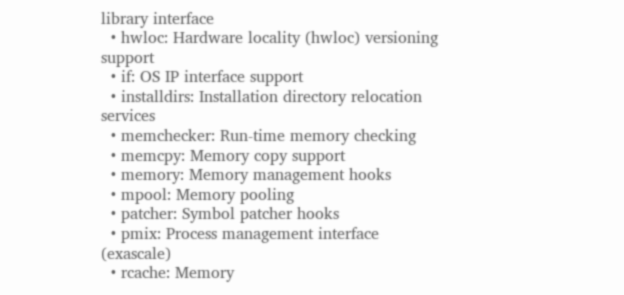library interface
  • hwloc: Hardware locality (hwloc) versioning support
  • if: OS IP interface support
  • installdirs: Installation directory relocation services
  • memchecker: Run-time memory checking
  • memcpy: Memory copy support
  • memory: Memory management hooks
  • mpool: Memory pooling
  • patcher: Symbol patcher hooks
  • pmix: Process management interface (exascale)
  • rcache: Memory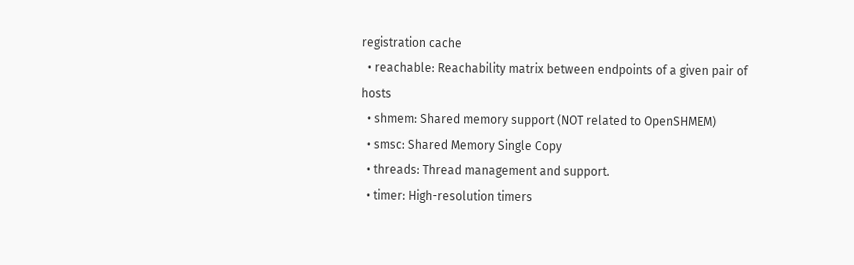registration cache
  • reachable: Reachability matrix between endpoints of a given pair of hosts
  • shmem: Shared memory support (NOT related to OpenSHMEM)
  • smsc: Shared Memory Single Copy
  • threads: Thread management and support.
  • timer: High-resolution timers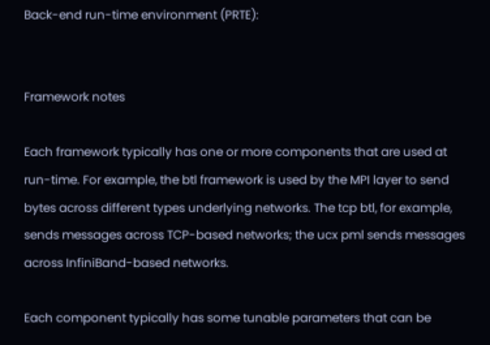Back-end run-time environment (PRTE):


Framework notes

Each framework typically has one or more components that are used at run-time. For example, the btl framework is used by the MPI layer to send bytes across different types underlying networks. The tcp btl, for example, sends messages across TCP-based networks; the ucx pml sends messages across InfiniBand-based networks.

Each component typically has some tunable parameters that can be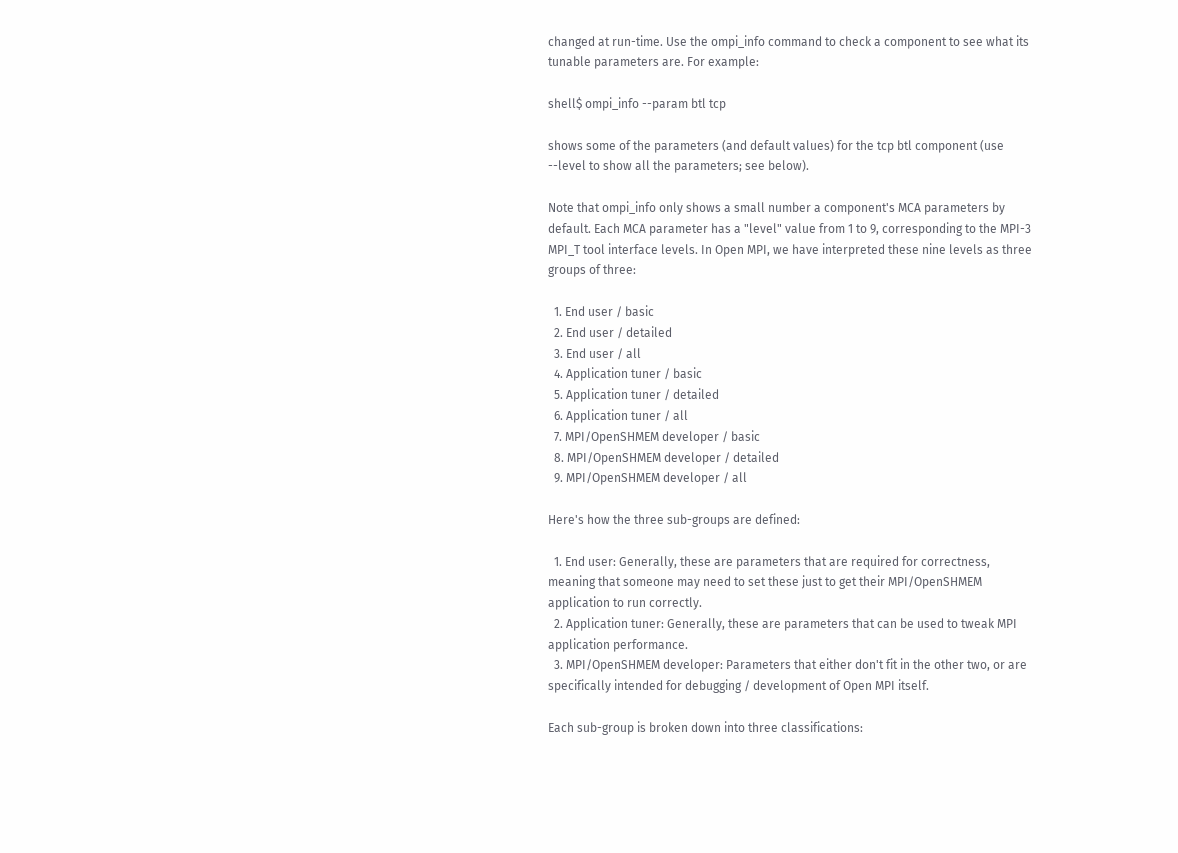changed at run-time. Use the ompi_info command to check a component to see what its tunable parameters are. For example:

shell$ ompi_info --param btl tcp

shows some of the parameters (and default values) for the tcp btl component (use --level to show all the parameters; see below).

Note that ompi_info only shows a small number a component's MCA parameters by default. Each MCA parameter has a "level" value from 1 to 9, corresponding to the MPI-3 MPI_T tool interface levels. In Open MPI, we have interpreted these nine levels as three groups of three:

  1. End user / basic
  2. End user / detailed
  3. End user / all
  4. Application tuner / basic
  5. Application tuner / detailed
  6. Application tuner / all
  7. MPI/OpenSHMEM developer / basic
  8. MPI/OpenSHMEM developer / detailed
  9. MPI/OpenSHMEM developer / all

Here's how the three sub-groups are defined:

  1. End user: Generally, these are parameters that are required for correctness, meaning that someone may need to set these just to get their MPI/OpenSHMEM application to run correctly.
  2. Application tuner: Generally, these are parameters that can be used to tweak MPI application performance.
  3. MPI/OpenSHMEM developer: Parameters that either don't fit in the other two, or are specifically intended for debugging / development of Open MPI itself.

Each sub-group is broken down into three classifications: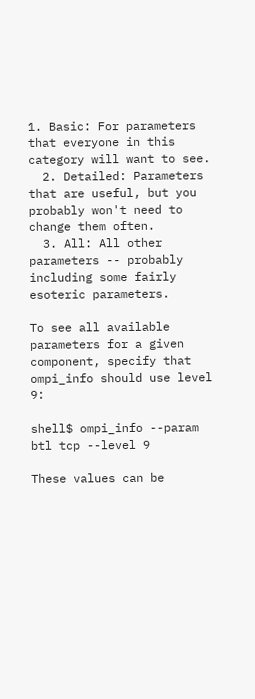1. Basic: For parameters that everyone in this category will want to see.
  2. Detailed: Parameters that are useful, but you probably won't need to change them often.
  3. All: All other parameters -- probably including some fairly esoteric parameters.

To see all available parameters for a given component, specify that ompi_info should use level 9:

shell$ ompi_info --param btl tcp --level 9

These values can be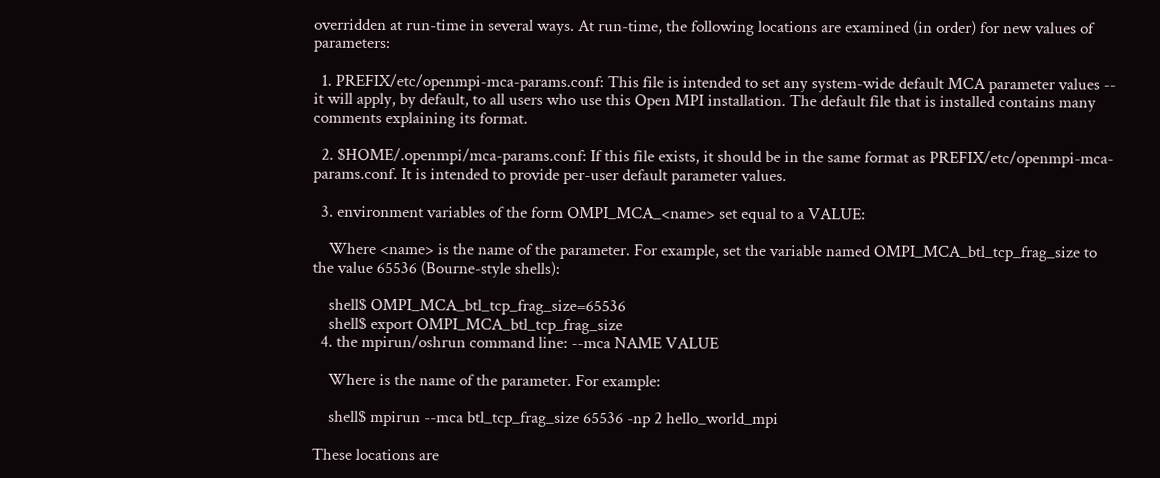overridden at run-time in several ways. At run-time, the following locations are examined (in order) for new values of parameters:

  1. PREFIX/etc/openmpi-mca-params.conf: This file is intended to set any system-wide default MCA parameter values -- it will apply, by default, to all users who use this Open MPI installation. The default file that is installed contains many comments explaining its format.

  2. $HOME/.openmpi/mca-params.conf: If this file exists, it should be in the same format as PREFIX/etc/openmpi-mca-params.conf. It is intended to provide per-user default parameter values.

  3. environment variables of the form OMPI_MCA_<name> set equal to a VALUE:

    Where <name> is the name of the parameter. For example, set the variable named OMPI_MCA_btl_tcp_frag_size to the value 65536 (Bourne-style shells):

    shell$ OMPI_MCA_btl_tcp_frag_size=65536
    shell$ export OMPI_MCA_btl_tcp_frag_size
  4. the mpirun/oshrun command line: --mca NAME VALUE

    Where is the name of the parameter. For example:

    shell$ mpirun --mca btl_tcp_frag_size 65536 -np 2 hello_world_mpi

These locations are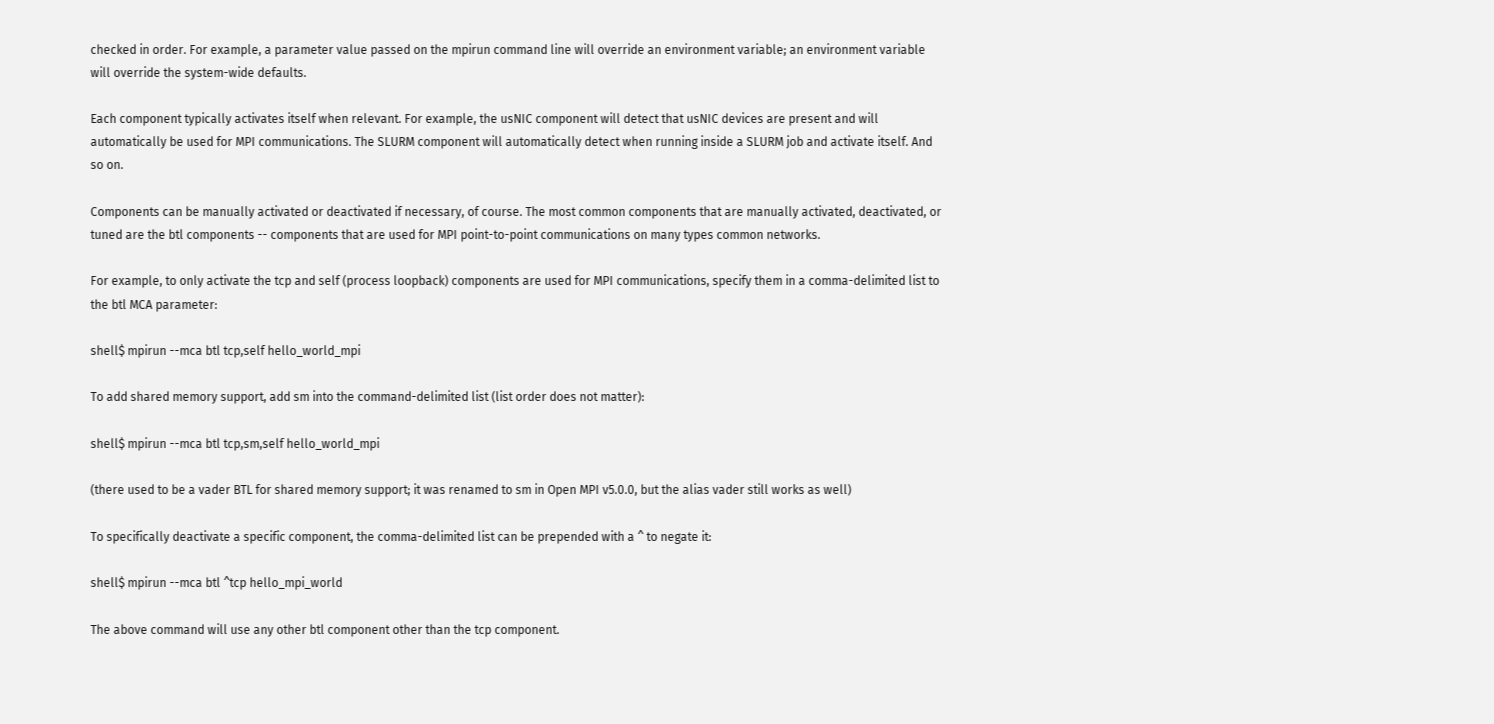checked in order. For example, a parameter value passed on the mpirun command line will override an environment variable; an environment variable will override the system-wide defaults.

Each component typically activates itself when relevant. For example, the usNIC component will detect that usNIC devices are present and will automatically be used for MPI communications. The SLURM component will automatically detect when running inside a SLURM job and activate itself. And so on.

Components can be manually activated or deactivated if necessary, of course. The most common components that are manually activated, deactivated, or tuned are the btl components -- components that are used for MPI point-to-point communications on many types common networks.

For example, to only activate the tcp and self (process loopback) components are used for MPI communications, specify them in a comma-delimited list to the btl MCA parameter:

shell$ mpirun --mca btl tcp,self hello_world_mpi

To add shared memory support, add sm into the command-delimited list (list order does not matter):

shell$ mpirun --mca btl tcp,sm,self hello_world_mpi

(there used to be a vader BTL for shared memory support; it was renamed to sm in Open MPI v5.0.0, but the alias vader still works as well)

To specifically deactivate a specific component, the comma-delimited list can be prepended with a ^ to negate it:

shell$ mpirun --mca btl ^tcp hello_mpi_world

The above command will use any other btl component other than the tcp component.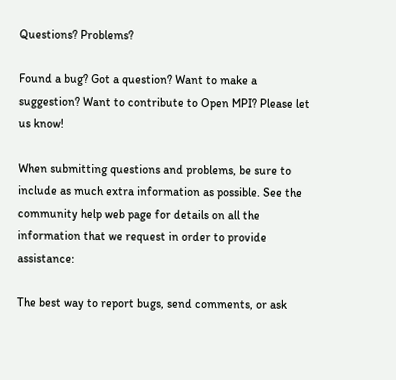Questions? Problems?

Found a bug? Got a question? Want to make a suggestion? Want to contribute to Open MPI? Please let us know!

When submitting questions and problems, be sure to include as much extra information as possible. See the community help web page for details on all the information that we request in order to provide assistance:

The best way to report bugs, send comments, or ask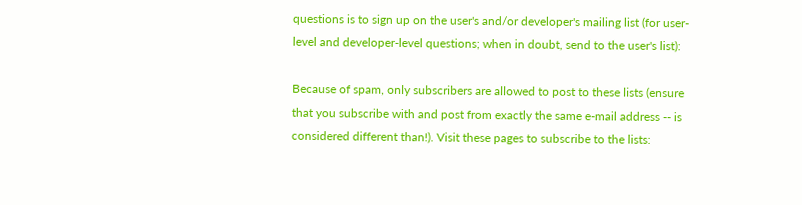questions is to sign up on the user's and/or developer's mailing list (for user-level and developer-level questions; when in doubt, send to the user's list):

Because of spam, only subscribers are allowed to post to these lists (ensure that you subscribe with and post from exactly the same e-mail address -- is considered different than!). Visit these pages to subscribe to the lists: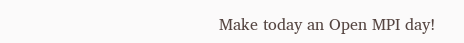Make today an Open MPI day!